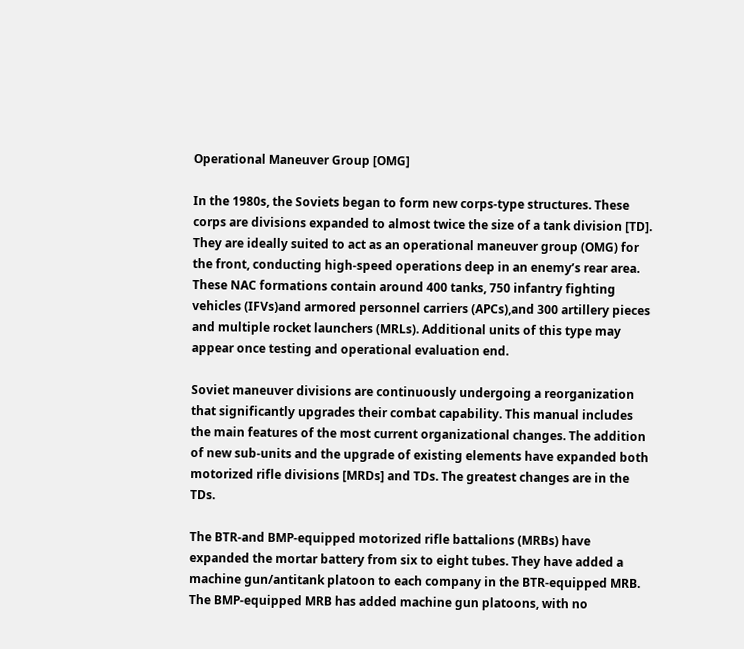Operational Maneuver Group [OMG]

In the 1980s, the Soviets began to form new corps-type structures. These corps are divisions expanded to almost twice the size of a tank division [TD]. They are ideally suited to act as an operational maneuver group (OMG) for the front, conducting high-speed operations deep in an enemy’s rear area. These NAC formations contain around 400 tanks, 750 infantry fighting vehicles (IFVs)and armored personnel carriers (APCs),and 300 artillery pieces and multiple rocket launchers (MRLs). Additional units of this type may appear once testing and operational evaluation end.

Soviet maneuver divisions are continuously undergoing a reorganization that significantly upgrades their combat capability. This manual includes the main features of the most current organizational changes. The addition of new sub-units and the upgrade of existing elements have expanded both motorized rifle divisions [MRDs] and TDs. The greatest changes are in the TDs.

The BTR-and BMP-equipped motorized rifle battalions (MRBs) have expanded the mortar battery from six to eight tubes. They have added a machine gun/antitank platoon to each company in the BTR-equipped MRB. The BMP-equipped MRB has added machine gun platoons, with no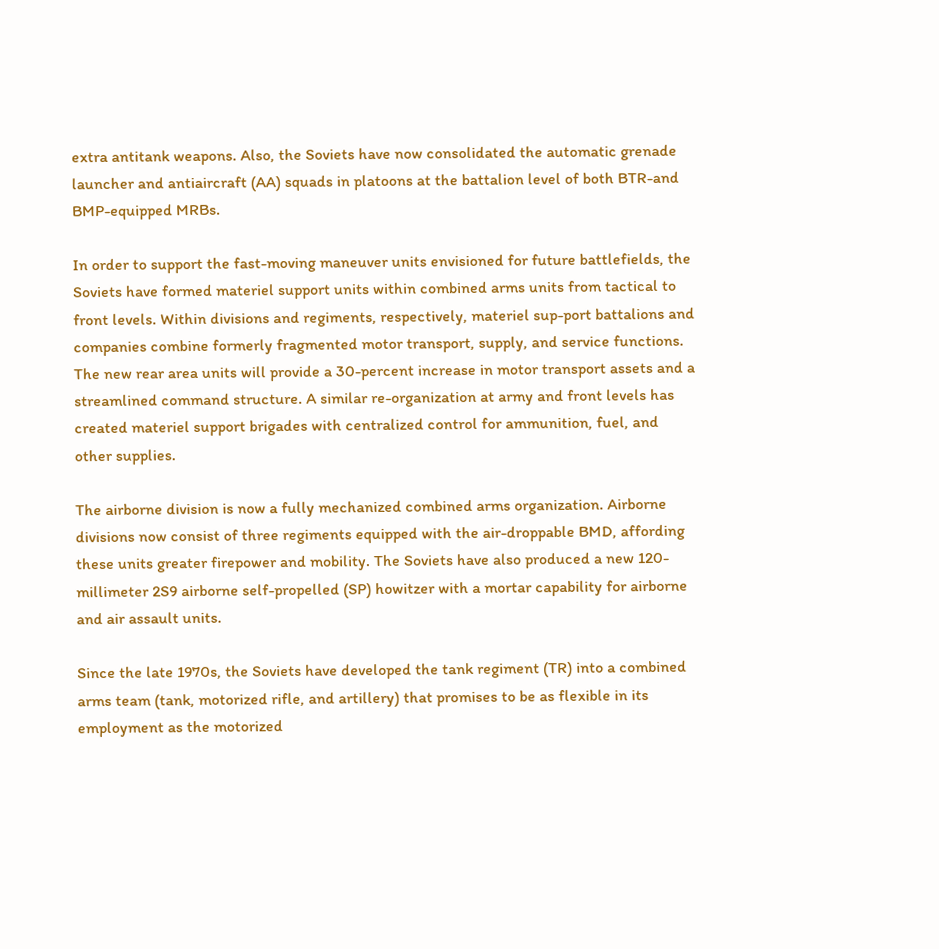extra antitank weapons. Also, the Soviets have now consolidated the automatic grenade launcher and antiaircraft (AA) squads in platoons at the battalion level of both BTR-and BMP-equipped MRBs.

In order to support the fast-moving maneuver units envisioned for future battlefields, the Soviets have formed materiel support units within combined arms units from tactical to front levels. Within divisions and regiments, respectively, materiel sup-port battalions and companies combine formerly fragmented motor transport, supply, and service functions. The new rear area units will provide a 30-percent increase in motor transport assets and a streamlined command structure. A similar re-organization at army and front levels has created materiel support brigades with centralized control for ammunition, fuel, and other supplies.

The airborne division is now a fully mechanized combined arms organization. Airborne divisions now consist of three regiments equipped with the air-droppable BMD, affording these units greater firepower and mobility. The Soviets have also produced a new 120-millimeter 2S9 airborne self-propelled (SP) howitzer with a mortar capability for airborne and air assault units.

Since the late 1970s, the Soviets have developed the tank regiment (TR) into a combined arms team (tank, motorized rifle, and artillery) that promises to be as flexible in its employment as the motorized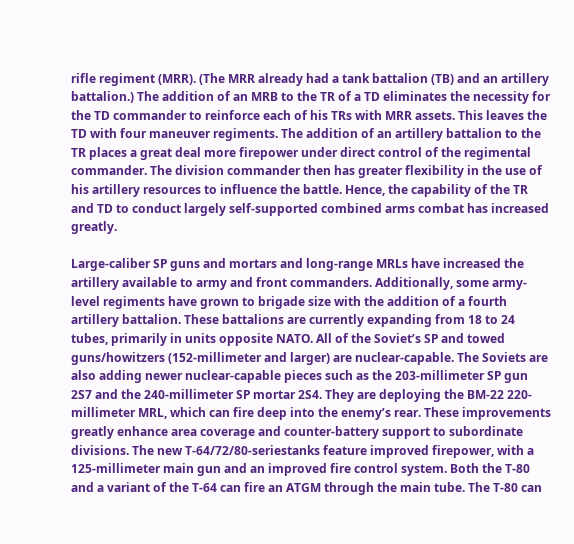rifle regiment (MRR). (The MRR already had a tank battalion (TB) and an artillery battalion.) The addition of an MRB to the TR of a TD eliminates the necessity for the TD commander to reinforce each of his TRs with MRR assets. This leaves the TD with four maneuver regiments. The addition of an artillery battalion to the TR places a great deal more firepower under direct control of the regimental commander. The division commander then has greater flexibility in the use of his artillery resources to influence the battle. Hence, the capability of the TR and TD to conduct largely self-supported combined arms combat has increased greatly.

Large-caliber SP guns and mortars and long-range MRLs have increased the artillery available to army and front commanders. Additionally, some army-level regiments have grown to brigade size with the addition of a fourth artillery battalion. These battalions are currently expanding from 18 to 24 tubes, primarily in units opposite NATO. All of the Soviet’s SP and towed guns/howitzers (152-millimeter and larger) are nuclear-capable. The Soviets are also adding newer nuclear-capable pieces such as the 203-millimeter SP gun 2S7 and the 240-millimeter SP mortar 2S4. They are deploying the BM-22 220-millimeter MRL, which can fire deep into the enemy’s rear. These improvements greatly enhance area coverage and counter-battery support to subordinate divisions. The new T-64/72/80-seriestanks feature improved firepower, with a 125-millimeter main gun and an improved fire control system. Both the T-80 and a variant of the T-64 can fire an ATGM through the main tube. The T-80 can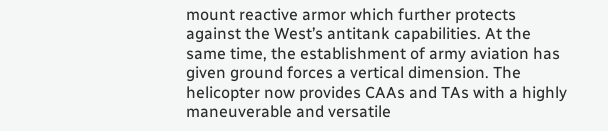mount reactive armor which further protects against the West’s antitank capabilities. At the same time, the establishment of army aviation has given ground forces a vertical dimension. The helicopter now provides CAAs and TAs with a highly maneuverable and versatile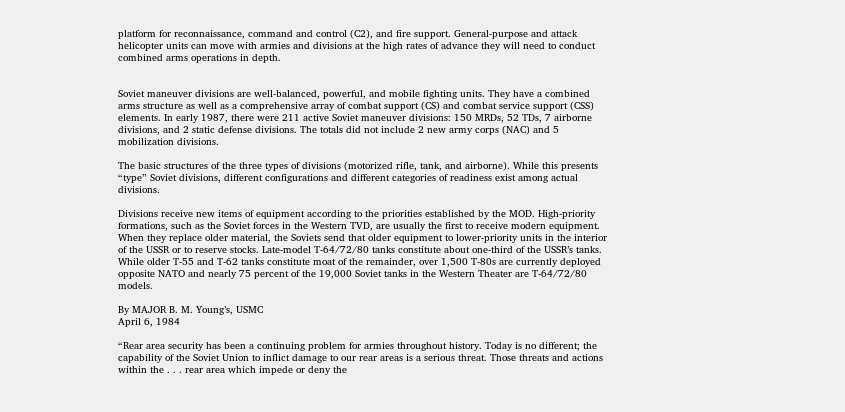platform for reconnaissance, command and control (C2), and fire support. General-purpose and attack helicopter units can move with armies and divisions at the high rates of advance they will need to conduct combined arms operations in depth.


Soviet maneuver divisions are well-balanced, powerful, and mobile fighting units. They have a combined arms structure as well as a comprehensive array of combat support (CS) and combat service support (CSS) elements. In early 1987, there were 211 active Soviet maneuver divisions: 150 MRDs, 52 TDs, 7 airborne divisions, and 2 static defense divisions. The totals did not include 2 new army corps (NAC) and 5 mobilization divisions.

The basic structures of the three types of divisions (motorized rifle, tank, and airborne). While this presents “type” Soviet divisions, different configurations and different categories of readiness exist among actual divisions.

Divisions receive new items of equipment according to the priorities established by the MOD. High-priority formations, such as the Soviet forces in the Western TVD, are usually the first to receive modern equipment. When they replace older material, the Soviets send that older equipment to lower-priority units in the interior of the USSR or to reserve stocks. Late-model T-64/72/80 tanks constitute about one-third of the USSR’s tanks. While older T-55 and T-62 tanks constitute moat of the remainder, over 1,500 T-80s are currently deployed opposite NATO and nearly 75 percent of the 19,000 Soviet tanks in the Western Theater are T-64/72/80 models.

By MAJOR B. M. Young’s, USMC
April 6, 1984

“Rear area security has been a continuing problem for armies throughout history. Today is no different; the capability of the Soviet Union to inflict damage to our rear areas is a serious threat. Those threats and actions within the . . . rear area which impede or deny the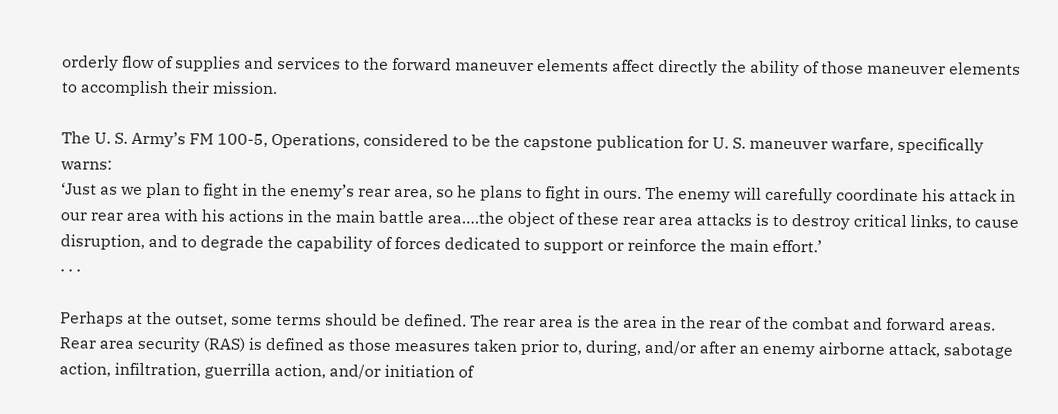orderly flow of supplies and services to the forward maneuver elements affect directly the ability of those maneuver elements to accomplish their mission.

The U. S. Army’s FM 100-5, Operations, considered to be the capstone publication for U. S. maneuver warfare, specifically warns:
‘Just as we plan to fight in the enemy’s rear area, so he plans to fight in ours. The enemy will carefully coordinate his attack in our rear area with his actions in the main battle area….the object of these rear area attacks is to destroy critical links, to cause disruption, and to degrade the capability of forces dedicated to support or reinforce the main effort.’
. . .

Perhaps at the outset, some terms should be defined. The rear area is the area in the rear of the combat and forward areas. Rear area security (RAS) is defined as those measures taken prior to, during, and/or after an enemy airborne attack, sabotage action, infiltration, guerrilla action, and/or initiation of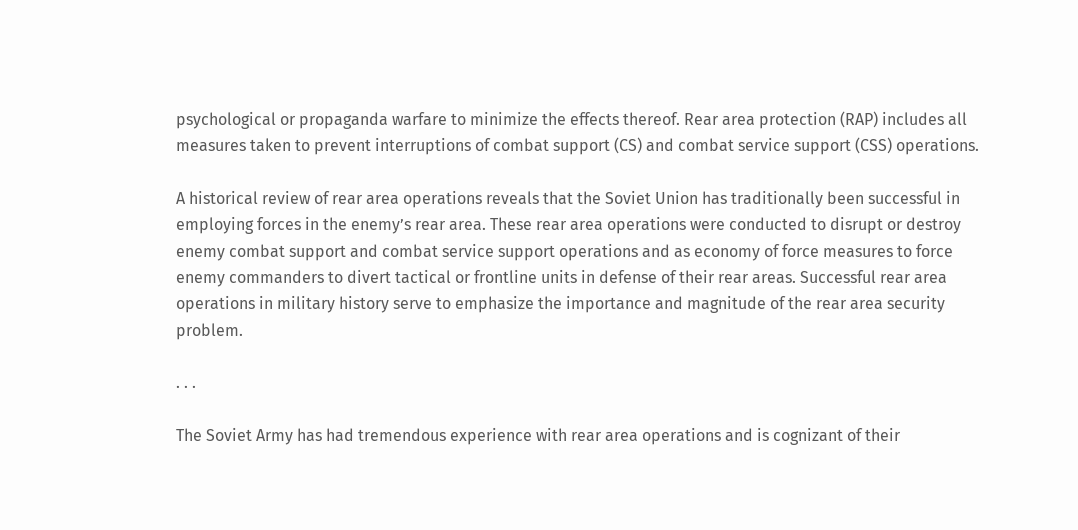psychological or propaganda warfare to minimize the effects thereof. Rear area protection (RAP) includes all measures taken to prevent interruptions of combat support (CS) and combat service support (CSS) operations.

A historical review of rear area operations reveals that the Soviet Union has traditionally been successful in employing forces in the enemy’s rear area. These rear area operations were conducted to disrupt or destroy enemy combat support and combat service support operations and as economy of force measures to force enemy commanders to divert tactical or frontline units in defense of their rear areas. Successful rear area operations in military history serve to emphasize the importance and magnitude of the rear area security problem.

. . .

The Soviet Army has had tremendous experience with rear area operations and is cognizant of their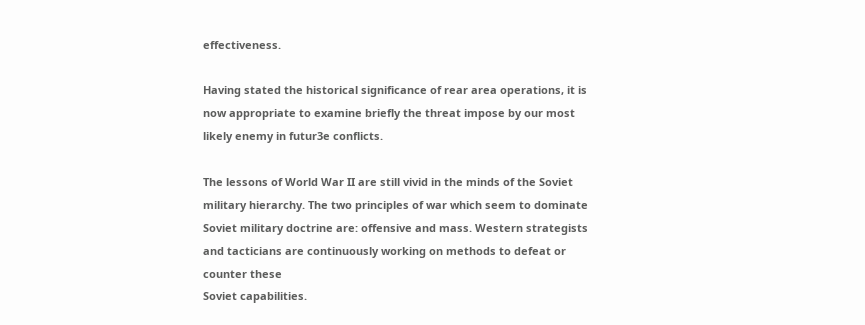effectiveness.

Having stated the historical significance of rear area operations, it is now appropriate to examine briefly the threat impose by our most likely enemy in futur3e conflicts.

The lessons of World War II are still vivid in the minds of the Soviet military hierarchy. The two principles of war which seem to dominate Soviet military doctrine are: offensive and mass. Western strategists and tacticians are continuously working on methods to defeat or counter these
Soviet capabilities.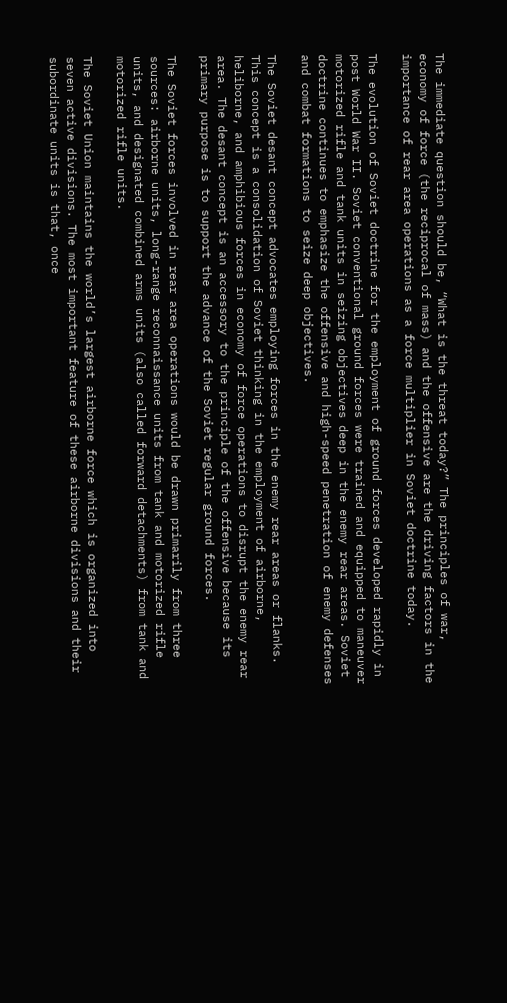The immediate question should be, “What is the threat today?” The principles of war, economy of force (the reciprocal of mass) and the offensive are the driving factors in the importance of rear area operations as a force multiplier in Soviet doctrine today.

The evolution of Soviet doctrine for the employment of ground forces developed rapidly in post World War II. Soviet conventional ground forces were trained and equipped to maneuver motorized rifle and tank units in seizing objectives deep in the enemy rear areas. Soviet doctrine continues to emphasize the offensive and high-speed penetration of enemy defenses and combat formations to seize deep objectives.

The Soviet desant concept advocates employing forces in the enemy rear areas or flanks. This concept is a consolidation of Soviet thinking in the employment of airborne, heliborne, and amphibious forces in economy of force operations to disrupt the enemy rear area. The desant concept is an accessory to the principle of the offensive because its primary purpose is to support the advance of the Soviet regular ground forces.

The Soviet forces involved in rear area operations would be drawn primarily from three sources: airborne units, long-range reconnaissance units from tank and motorized rifle units, and designated combined arms units (also called forward detachments) from tank and motorized rifle units.

The Soviet Union maintains the world’s largest airborne force which is organized into seven active divisions. The most important feature of these airborne divisions and their subordinate units is that, once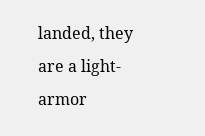landed, they are a light-armor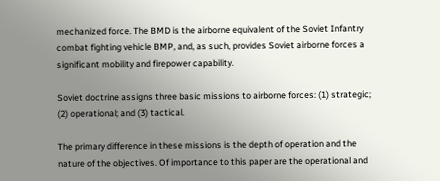mechanized force. The BMD is the airborne equivalent of the Soviet Infantry combat fighting vehicle BMP, and, as such, provides Soviet airborne forces a significant mobility and firepower capability.

Soviet doctrine assigns three basic missions to airborne forces: (1) strategic; (2) operational; and (3) tactical.

The primary difference in these missions is the depth of operation and the nature of the objectives. Of importance to this paper are the operational and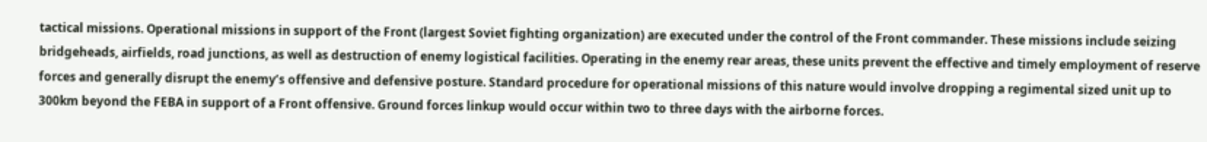tactical missions. Operational missions in support of the Front (largest Soviet fighting organization) are executed under the control of the Front commander. These missions include seizing bridgeheads, airfields, road junctions, as well as destruction of enemy logistical facilities. Operating in the enemy rear areas, these units prevent the effective and timely employment of reserve forces and generally disrupt the enemy’s offensive and defensive posture. Standard procedure for operational missions of this nature would involve dropping a regimental sized unit up to 300km beyond the FEBA in support of a Front offensive. Ground forces linkup would occur within two to three days with the airborne forces.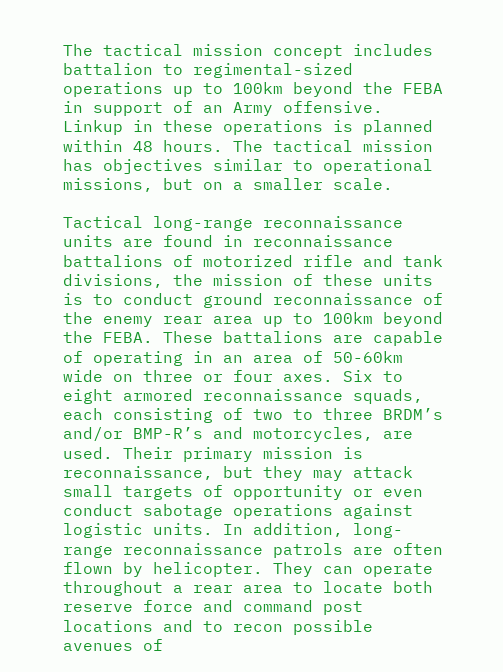The tactical mission concept includes battalion to regimental-sized operations up to 100km beyond the FEBA in support of an Army offensive. Linkup in these operations is planned within 48 hours. The tactical mission has objectives similar to operational missions, but on a smaller scale.

Tactical long-range reconnaissance units are found in reconnaissance battalions of motorized rifle and tank divisions, the mission of these units is to conduct ground reconnaissance of the enemy rear area up to 100km beyond the FEBA. These battalions are capable of operating in an area of 50-60km wide on three or four axes. Six to eight armored reconnaissance squads, each consisting of two to three BRDM’s and/or BMP-R’s and motorcycles, are used. Their primary mission is reconnaissance, but they may attack small targets of opportunity or even conduct sabotage operations against logistic units. In addition, long-range reconnaissance patrols are often flown by helicopter. They can operate throughout a rear area to locate both reserve force and command post locations and to recon possible avenues of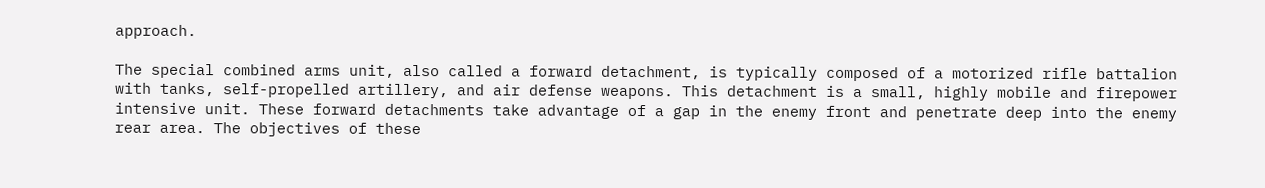approach.

The special combined arms unit, also called a forward detachment, is typically composed of a motorized rifle battalion with tanks, self-propelled artillery, and air defense weapons. This detachment is a small, highly mobile and firepower intensive unit. These forward detachments take advantage of a gap in the enemy front and penetrate deep into the enemy rear area. The objectives of these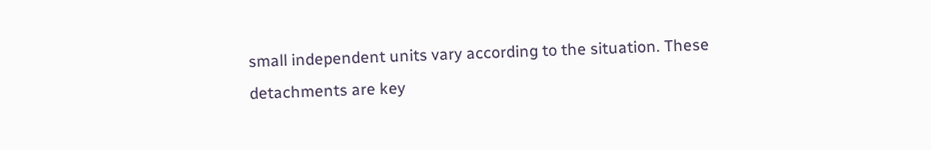small independent units vary according to the situation. These detachments are key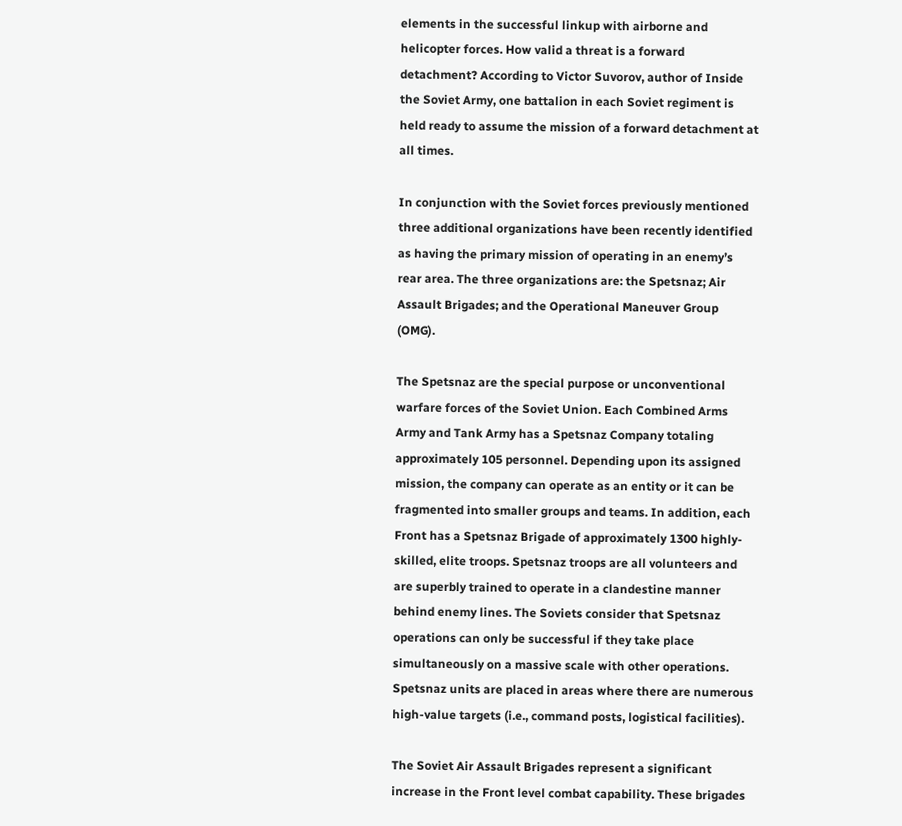elements in the successful linkup with airborne and helicopter forces. How valid a threat is a forward detachment? According to Victor Suvorov, author of Inside the Soviet Army, one battalion in each Soviet regiment is held ready to assume the mission of a forward detachment at all times.

In conjunction with the Soviet forces previously mentioned three additional organizations have been recently identified as having the primary mission of operating in an enemy’s rear area. The three organizations are: the Spetsnaz; Air Assault Brigades; and the Operational Maneuver Group (OMG).

The Spetsnaz are the special purpose or unconventional warfare forces of the Soviet Union. Each Combined Arms Army and Tank Army has a Spetsnaz Company totaling approximately 105 personnel. Depending upon its assigned mission, the company can operate as an entity or it can be fragmented into smaller groups and teams. In addition, each Front has a Spetsnaz Brigade of approximately 1300 highly-skilled, elite troops. Spetsnaz troops are all volunteers and are superbly trained to operate in a clandestine manner behind enemy lines. The Soviets consider that Spetsnaz operations can only be successful if they take place simultaneously on a massive scale with other operations. Spetsnaz units are placed in areas where there are numerous high-value targets (i.e., command posts, logistical facilities).

The Soviet Air Assault Brigades represent a significant increase in the Front level combat capability. These brigades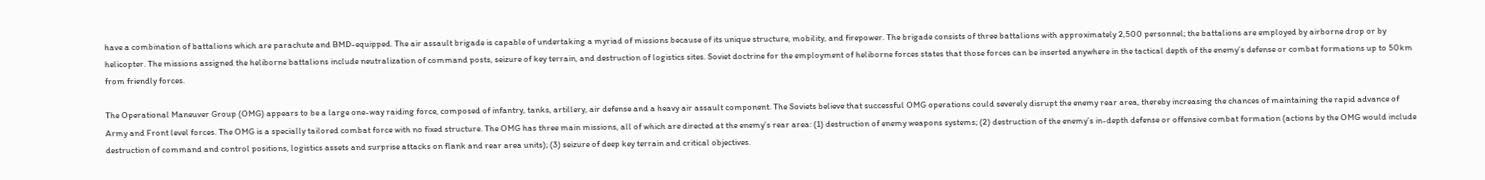have a combination of battalions which are parachute and BMD-equipped. The air assault brigade is capable of undertaking a myriad of missions because of its unique structure, mobility, and firepower. The brigade consists of three battalions with approximately 2,500 personnel; the battalions are employed by airborne drop or by helicopter. The missions assigned the heliborne battalions include neutralization of command posts, seizure of key terrain, and destruction of logistics sites. Soviet doctrine for the employment of heliborne forces states that those forces can be inserted anywhere in the tactical depth of the enemy’s defense or combat formations up to 50km from friendly forces.

The Operational Maneuver Group (OMG) appears to be a large one-way raiding force, composed of infantry, tanks, artillery, air defense and a heavy air assault component. The Soviets believe that successful OMG operations could severely disrupt the enemy rear area, thereby increasing the chances of maintaining the rapid advance of Army and Front level forces. The OMG is a specially tailored combat force with no fixed structure. The OMG has three main missions, all of which are directed at the enemy’s rear area: (1) destruction of enemy weapons systems; (2) destruction of the enemy’s in-depth defense or offensive combat formation (actions by the OMG would include destruction of command and control positions, logistics assets and surprise attacks on flank and rear area units); (3) seizure of deep key terrain and critical objectives.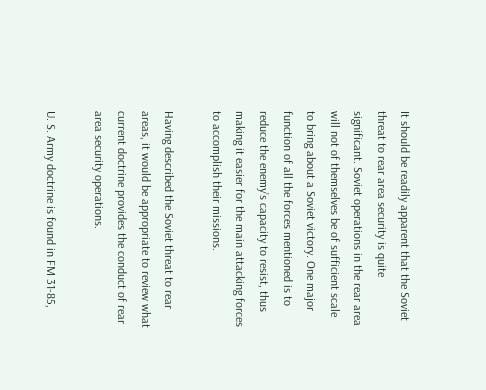It should be readily apparent that the Soviet threat to rear area security is quite significant. Soviet operations in the rear area will not of themselves be of sufficient scale to bring about a Soviet victory. One major function of all the forces mentioned is to reduce the enemy’s capacity to resist, thus making it easier for the main attacking forces to accomplish their missions.

Having described the Soviet threat to rear areas, it would be appropriate to review what current doctrine provides the conduct of rear area security operations.

U. S. Army doctrine is found in FM 31-85,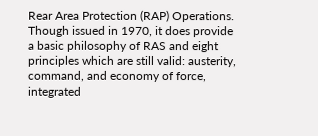Rear Area Protection (RAP) Operations. Though issued in 1970, it does provide a basic philosophy of RAS and eight principles which are still valid: austerity, command, and economy of force, integrated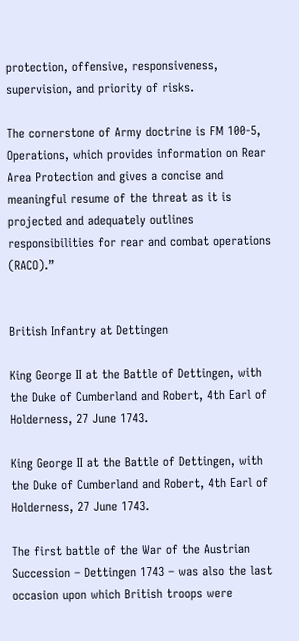protection, offensive, responsiveness, supervision, and priority of risks.

The cornerstone of Army doctrine is FM 100-5, Operations, which provides information on Rear Area Protection and gives a concise and meaningful resume of the threat as it is projected and adequately outlines responsibilities for rear and combat operations (RACO).”


British Infantry at Dettingen

King George II at the Battle of Dettingen, with the Duke of Cumberland and Robert, 4th Earl of Holderness, 27 June 1743.

King George II at the Battle of Dettingen, with the Duke of Cumberland and Robert, 4th Earl of Holderness, 27 June 1743.

The first battle of the War of the Austrian Succession – Dettingen 1743 – was also the last occasion upon which British troops were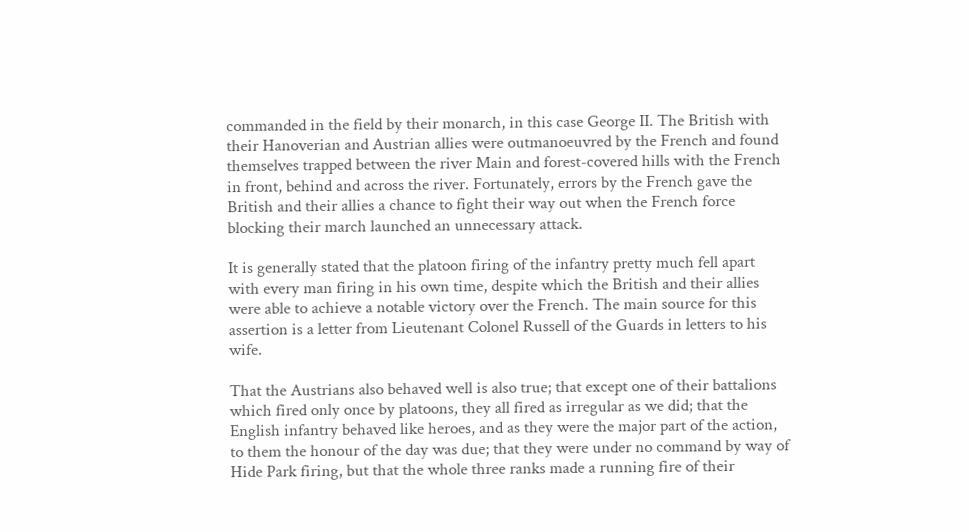commanded in the field by their monarch, in this case George II. The British with their Hanoverian and Austrian allies were outmanoeuvred by the French and found themselves trapped between the river Main and forest-covered hills with the French in front, behind and across the river. Fortunately, errors by the French gave the British and their allies a chance to fight their way out when the French force blocking their march launched an unnecessary attack.

It is generally stated that the platoon firing of the infantry pretty much fell apart with every man firing in his own time, despite which the British and their allies were able to achieve a notable victory over the French. The main source for this assertion is a letter from Lieutenant Colonel Russell of the Guards in letters to his wife.

That the Austrians also behaved well is also true; that except one of their battalions which fired only once by platoons, they all fired as irregular as we did; that the English infantry behaved like heroes, and as they were the major part of the action, to them the honour of the day was due; that they were under no command by way of Hide Park firing, but that the whole three ranks made a running fire of their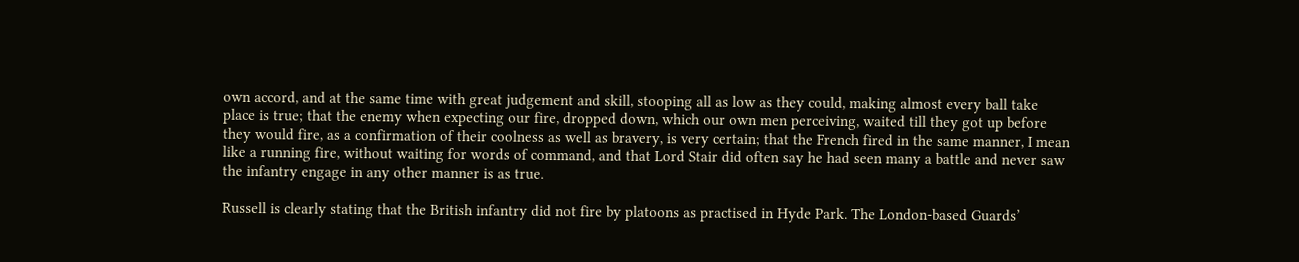own accord, and at the same time with great judgement and skill, stooping all as low as they could, making almost every ball take place is true; that the enemy when expecting our fire, dropped down, which our own men perceiving, waited till they got up before they would fire, as a confirmation of their coolness as well as bravery, is very certain; that the French fired in the same manner, I mean like a running fire, without waiting for words of command, and that Lord Stair did often say he had seen many a battle and never saw the infantry engage in any other manner is as true.

Russell is clearly stating that the British infantry did not fire by platoons as practised in Hyde Park. The London-based Guards’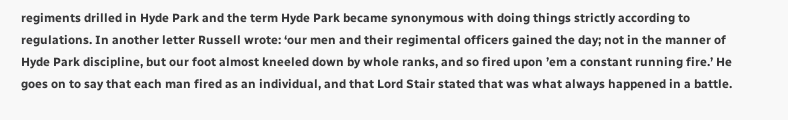regiments drilled in Hyde Park and the term Hyde Park became synonymous with doing things strictly according to regulations. In another letter Russell wrote: ‘our men and their regimental officers gained the day; not in the manner of Hyde Park discipline, but our foot almost kneeled down by whole ranks, and so fired upon ’em a constant running fire.’ He goes on to say that each man fired as an individual, and that Lord Stair stated that was what always happened in a battle.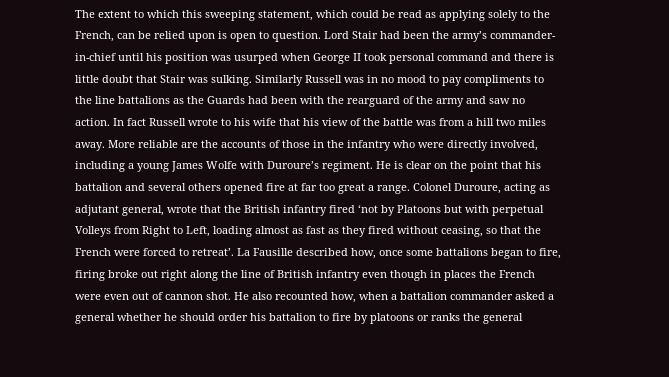The extent to which this sweeping statement, which could be read as applying solely to the French, can be relied upon is open to question. Lord Stair had been the army’s commander-in-chief until his position was usurped when George II took personal command and there is little doubt that Stair was sulking. Similarly Russell was in no mood to pay compliments to the line battalions as the Guards had been with the rearguard of the army and saw no action. In fact Russell wrote to his wife that his view of the battle was from a hill two miles away. More reliable are the accounts of those in the infantry who were directly involved, including a young James Wolfe with Duroure’s regiment. He is clear on the point that his battalion and several others opened fire at far too great a range. Colonel Duroure, acting as adjutant general, wrote that the British infantry fired ‘not by Platoons but with perpetual Volleys from Right to Left, loading almost as fast as they fired without ceasing, so that the French were forced to retreat’. La Fausille described how, once some battalions began to fire, firing broke out right along the line of British infantry even though in places the French were even out of cannon shot. He also recounted how, when a battalion commander asked a general whether he should order his battalion to fire by platoons or ranks the general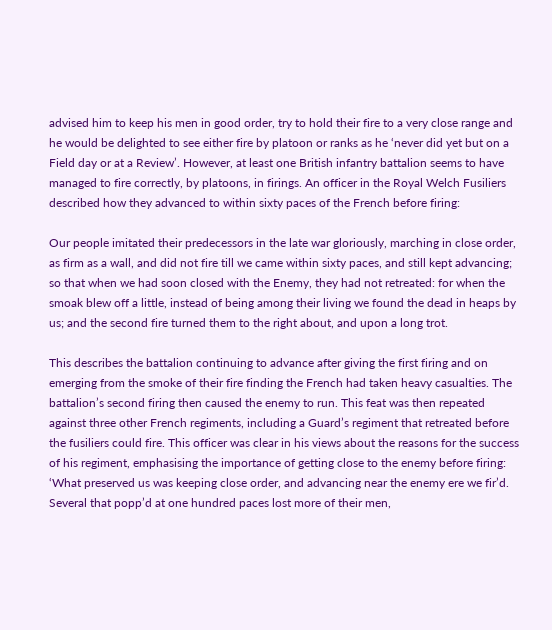advised him to keep his men in good order, try to hold their fire to a very close range and he would be delighted to see either fire by platoon or ranks as he ‘never did yet but on a Field day or at a Review’. However, at least one British infantry battalion seems to have managed to fire correctly, by platoons, in firings. An officer in the Royal Welch Fusiliers described how they advanced to within sixty paces of the French before firing:

Our people imitated their predecessors in the late war gloriously, marching in close order, as firm as a wall, and did not fire till we came within sixty paces, and still kept advancing; so that when we had soon closed with the Enemy, they had not retreated: for when the smoak blew off a little, instead of being among their living we found the dead in heaps by us; and the second fire turned them to the right about, and upon a long trot.

This describes the battalion continuing to advance after giving the first firing and on emerging from the smoke of their fire finding the French had taken heavy casualties. The battalion’s second firing then caused the enemy to run. This feat was then repeated against three other French regiments, including a Guard’s regiment that retreated before the fusiliers could fire. This officer was clear in his views about the reasons for the success of his regiment, emphasising the importance of getting close to the enemy before firing: ‘What preserved us was keeping close order, and advancing near the enemy ere we fir’d. Several that popp’d at one hundred paces lost more of their men,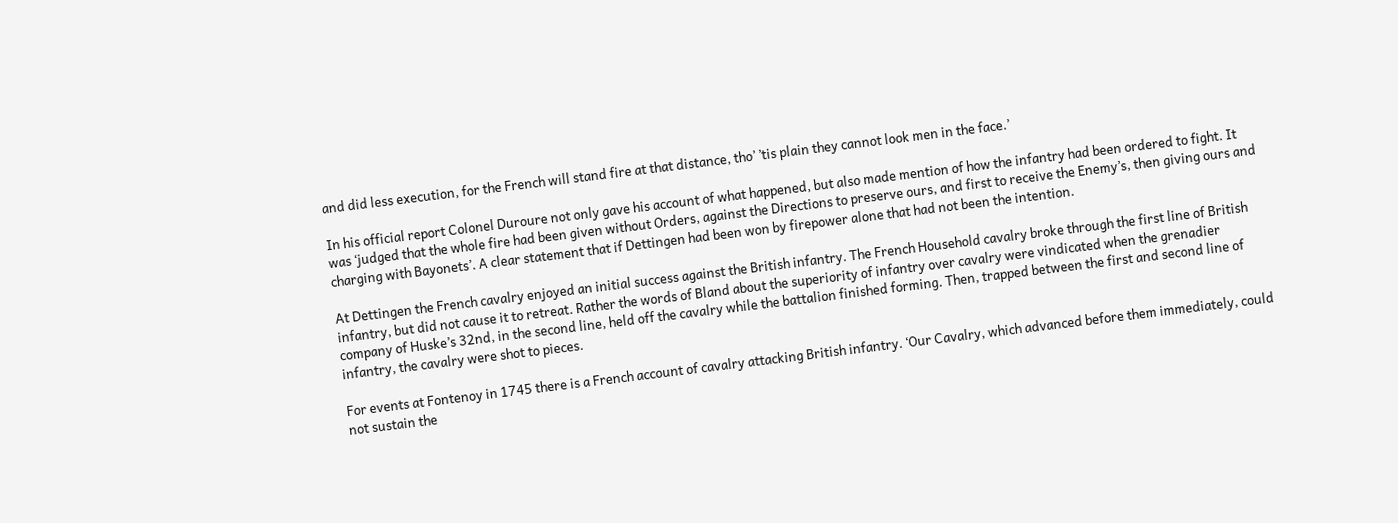and did less execution, for the French will stand fire at that distance, tho’ ’tis plain they cannot look men in the face.’

In his official report Colonel Duroure not only gave his account of what happened, but also made mention of how the infantry had been ordered to fight. It was ‘judged that the whole fire had been given without Orders, against the Directions to preserve ours, and first to receive the Enemy’s, then giving ours and charging with Bayonets’. A clear statement that if Dettingen had been won by firepower alone that had not been the intention.

At Dettingen the French cavalry enjoyed an initial success against the British infantry. The French Household cavalry broke through the first line of British infantry, but did not cause it to retreat. Rather the words of Bland about the superiority of infantry over cavalry were vindicated when the grenadier company of Huske’s 32nd, in the second line, held off the cavalry while the battalion finished forming. Then, trapped between the first and second line of infantry, the cavalry were shot to pieces.

For events at Fontenoy in 1745 there is a French account of cavalry attacking British infantry. ‘Our Cavalry, which advanced before them immediately, could not sustain the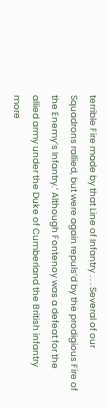terrible Fire made by that Line of Infantry . . . Several of our Squadrons rallied, but were again repuls’d by the prodigious Fire of the Enemy’s Infantry.’ Although Fontenoy was a defeat for the allied army under the Duke of Cumberland the British infantry more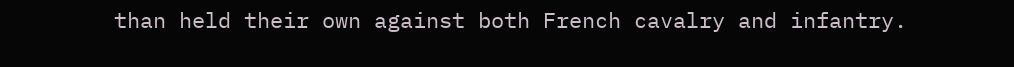than held their own against both French cavalry and infantry.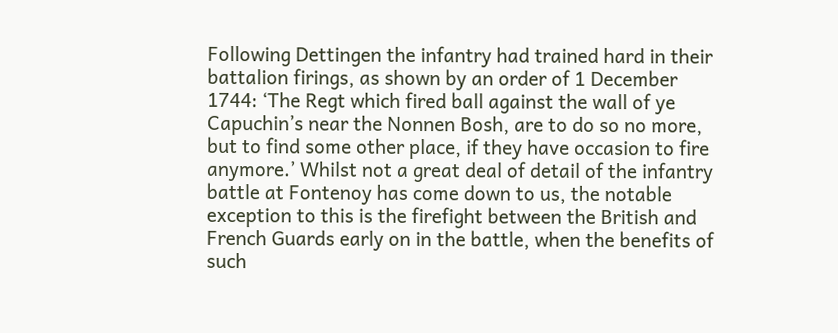Following Dettingen the infantry had trained hard in their battalion firings, as shown by an order of 1 December 1744: ‘The Regt which fired ball against the wall of ye Capuchin’s near the Nonnen Bosh, are to do so no more, but to find some other place, if they have occasion to fire anymore.’ Whilst not a great deal of detail of the infantry battle at Fontenoy has come down to us, the notable exception to this is the firefight between the British and French Guards early on in the battle, when the benefits of such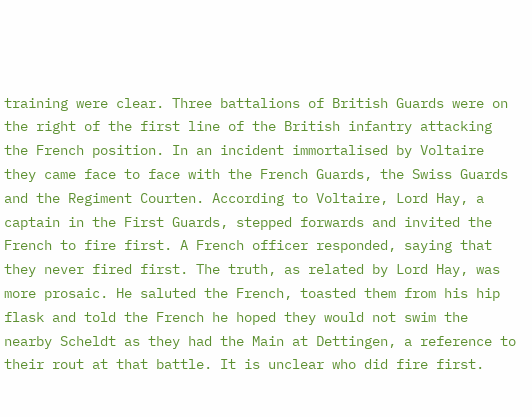training were clear. Three battalions of British Guards were on the right of the first line of the British infantry attacking the French position. In an incident immortalised by Voltaire they came face to face with the French Guards, the Swiss Guards and the Regiment Courten. According to Voltaire, Lord Hay, a captain in the First Guards, stepped forwards and invited the French to fire first. A French officer responded, saying that they never fired first. The truth, as related by Lord Hay, was more prosaic. He saluted the French, toasted them from his hip flask and told the French he hoped they would not swim the nearby Scheldt as they had the Main at Dettingen, a reference to their rout at that battle. It is unclear who did fire first.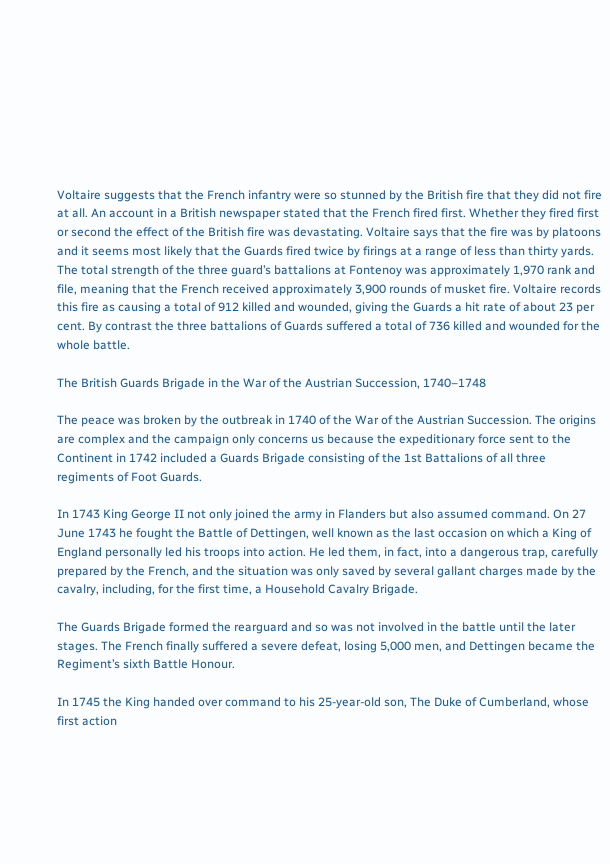Voltaire suggests that the French infantry were so stunned by the British fire that they did not fire at all. An account in a British newspaper stated that the French fired first. Whether they fired first or second the effect of the British fire was devastating. Voltaire says that the fire was by platoons and it seems most likely that the Guards fired twice by firings at a range of less than thirty yards. The total strength of the three guard’s battalions at Fontenoy was approximately 1,970 rank and file, meaning that the French received approximately 3,900 rounds of musket fire. Voltaire records this fire as causing a total of 912 killed and wounded, giving the Guards a hit rate of about 23 per cent. By contrast the three battalions of Guards suffered a total of 736 killed and wounded for the whole battle.

The British Guards Brigade in the War of the Austrian Succession, 1740–1748

The peace was broken by the outbreak in 1740 of the War of the Austrian Succession. The origins are complex and the campaign only concerns us because the expeditionary force sent to the Continent in 1742 included a Guards Brigade consisting of the 1st Battalions of all three regiments of Foot Guards.

In 1743 King George II not only joined the army in Flanders but also assumed command. On 27 June 1743 he fought the Battle of Dettingen, well known as the last occasion on which a King of England personally led his troops into action. He led them, in fact, into a dangerous trap, carefully prepared by the French, and the situation was only saved by several gallant charges made by the cavalry, including, for the first time, a Household Cavalry Brigade.

The Guards Brigade formed the rearguard and so was not involved in the battle until the later stages. The French finally suffered a severe defeat, losing 5,000 men, and Dettingen became the Regiment’s sixth Battle Honour.

In 1745 the King handed over command to his 25-year-old son, The Duke of Cumberland, whose first action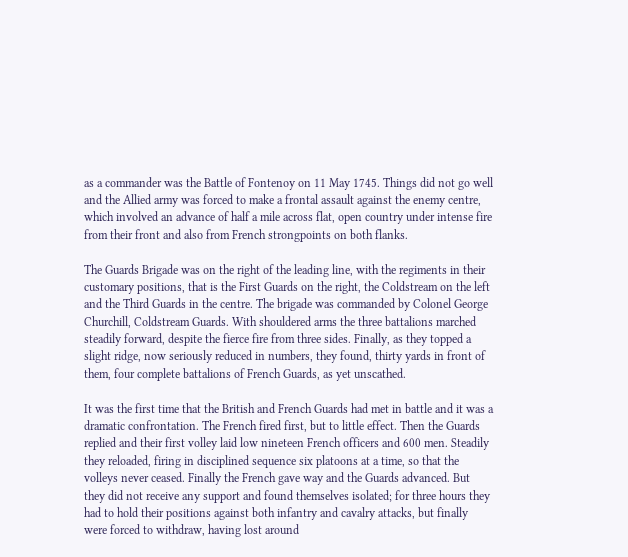as a commander was the Battle of Fontenoy on 11 May 1745. Things did not go well and the Allied army was forced to make a frontal assault against the enemy centre, which involved an advance of half a mile across flat, open country under intense fire from their front and also from French strongpoints on both flanks.

The Guards Brigade was on the right of the leading line, with the regiments in their customary positions, that is the First Guards on the right, the Coldstream on the left and the Third Guards in the centre. The brigade was commanded by Colonel George Churchill, Coldstream Guards. With shouldered arms the three battalions marched steadily forward, despite the fierce fire from three sides. Finally, as they topped a slight ridge, now seriously reduced in numbers, they found, thirty yards in front of them, four complete battalions of French Guards, as yet unscathed.

It was the first time that the British and French Guards had met in battle and it was a dramatic confrontation. The French fired first, but to little effect. Then the Guards replied and their first volley laid low nineteen French officers and 600 men. Steadily they reloaded, firing in disciplined sequence six platoons at a time, so that the volleys never ceased. Finally the French gave way and the Guards advanced. But they did not receive any support and found themselves isolated; for three hours they had to hold their positions against both infantry and cavalry attacks, but finally were forced to withdraw, having lost around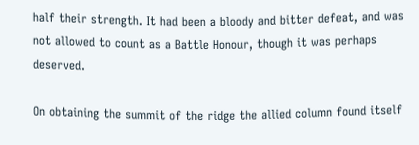half their strength. It had been a bloody and bitter defeat, and was not allowed to count as a Battle Honour, though it was perhaps deserved.

On obtaining the summit of the ridge the allied column found itself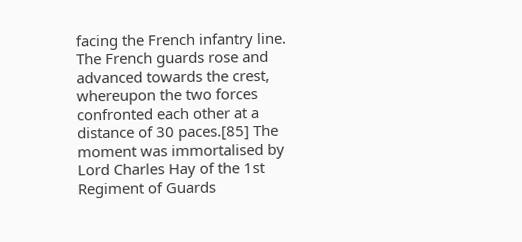facing the French infantry line. The French guards rose and advanced towards the crest, whereupon the two forces confronted each other at a distance of 30 paces.[85] The moment was immortalised by Lord Charles Hay of the 1st Regiment of Guards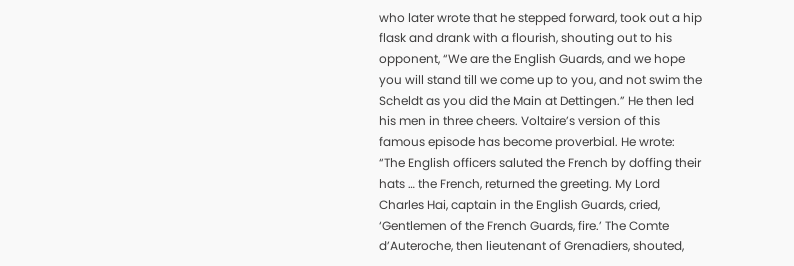who later wrote that he stepped forward, took out a hip flask and drank with a flourish, shouting out to his opponent, “We are the English Guards, and we hope you will stand till we come up to you, and not swim the Scheldt as you did the Main at Dettingen.” He then led his men in three cheers. Voltaire’s version of this famous episode has become proverbial. He wrote: “The English officers saluted the French by doffing their hats … the French, returned the greeting. My Lord Charles Hai, captain in the English Guards, cried, ‘Gentlemen of the French Guards, fire.’ The Comte d’Auteroche, then lieutenant of Grenadiers, shouted,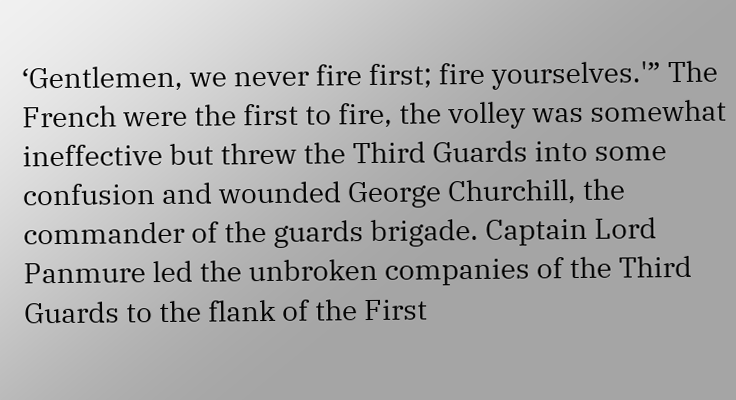‘Gentlemen, we never fire first; fire yourselves.'” The French were the first to fire, the volley was somewhat ineffective but threw the Third Guards into some confusion and wounded George Churchill, the commander of the guards brigade. Captain Lord Panmure led the unbroken companies of the Third Guards to the flank of the First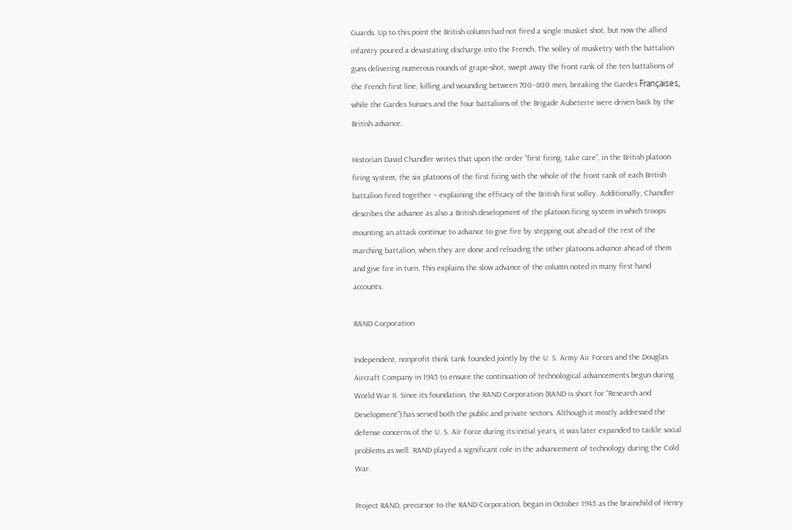Guards. Up to this point the British column had not fired a single musket shot, but now the allied infantry poured a devastating discharge into the French. The volley of musketry with the battalion guns delivering numerous rounds of grape-shot, swept away the front rank of the ten battalions of the French first line, killing and wounding between 700–800 men, breaking the Gardes Françaises, while the Gardes Suisses and the four battalions of the Brigade Aubeterre were driven back by the British advance.

Historian David Chandler writes that upon the order “first firing, take care”, in the British platoon firing system, the six platoons of the first firing with the whole of the front rank of each British battalion fired together – explaining the efficacy of the British first volley. Additionally, Chandler describes the advance as also a British development of the platoon firing system in which troops mounting an attack continue to advance to give fire by stepping out ahead of the rest of the marching battalion, when they are done and reloading the other platoons advance ahead of them and give fire in turn. This explains the slow advance of the column noted in many first hand accounts.

RAND Corporation

Independent, nonprofit think tank founded jointly by the U. S. Army Air Forces and the Douglas Aircraft Company in 1945 to ensure the continuation of technological advancements begun during World War II. Since its foundation, the RAND Corporation (RAND is short for “Research and Development”) has served both the public and private sectors. Although it mostly addressed the defense concerns of the U. S. Air Force during its initial years, it was later expanded to tackle social problems as well. RAND played a significant role in the advancement of technology during the Cold War.

Project RAND, precursor to the RAND Corporation, began in October 1945 as the brainchild of Henry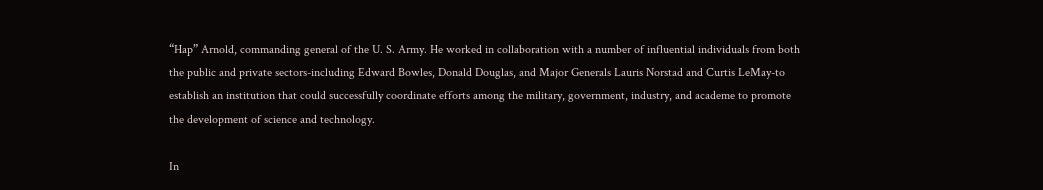“Hap” Arnold, commanding general of the U. S. Army. He worked in collaboration with a number of influential individuals from both the public and private sectors-including Edward Bowles, Donald Douglas, and Major Generals Lauris Norstad and Curtis LeMay-to establish an institution that could successfully coordinate efforts among the military, government, industry, and academe to promote the development of science and technology.

In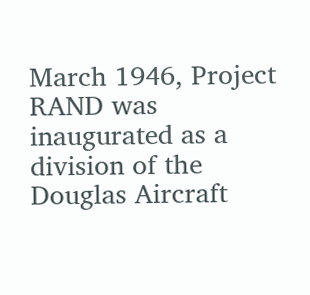March 1946, Project RAND was inaugurated as a division of the Douglas Aircraft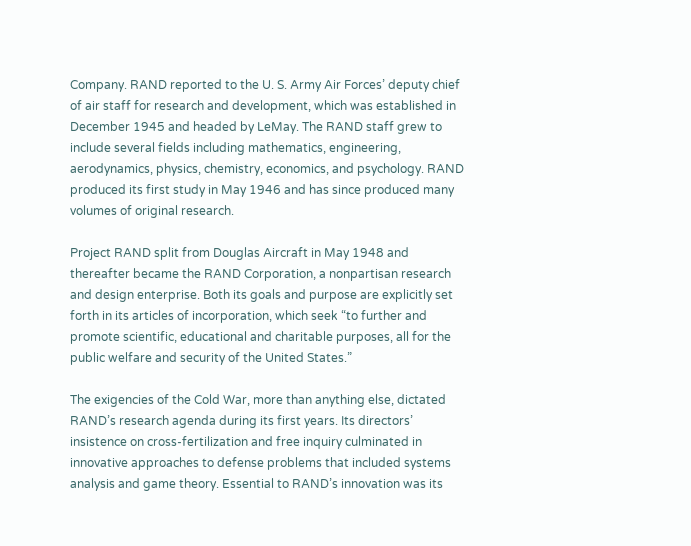Company. RAND reported to the U. S. Army Air Forces’ deputy chief of air staff for research and development, which was established in December 1945 and headed by LeMay. The RAND staff grew to include several fields including mathematics, engineering, aerodynamics, physics, chemistry, economics, and psychology. RAND produced its first study in May 1946 and has since produced many volumes of original research.

Project RAND split from Douglas Aircraft in May 1948 and thereafter became the RAND Corporation, a nonpartisan research and design enterprise. Both its goals and purpose are explicitly set forth in its articles of incorporation, which seek “to further and promote scientific, educational and charitable purposes, all for the public welfare and security of the United States.”

The exigencies of the Cold War, more than anything else, dictated RAND’s research agenda during its first years. Its directors’ insistence on cross-fertilization and free inquiry culminated in innovative approaches to defense problems that included systems analysis and game theory. Essential to RAND’s innovation was its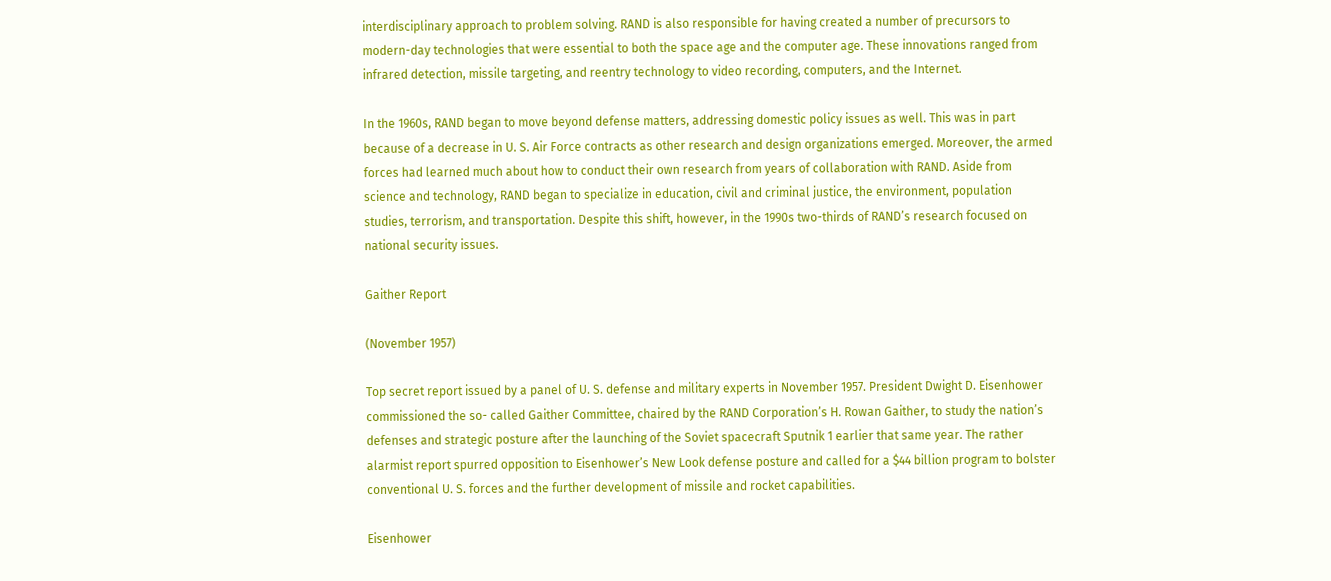interdisciplinary approach to problem solving. RAND is also responsible for having created a number of precursors to modern-day technologies that were essential to both the space age and the computer age. These innovations ranged from infrared detection, missile targeting, and reentry technology to video recording, computers, and the Internet.

In the 1960s, RAND began to move beyond defense matters, addressing domestic policy issues as well. This was in part because of a decrease in U. S. Air Force contracts as other research and design organizations emerged. Moreover, the armed forces had learned much about how to conduct their own research from years of collaboration with RAND. Aside from science and technology, RAND began to specialize in education, civil and criminal justice, the environment, population studies, terrorism, and transportation. Despite this shift, however, in the 1990s two-thirds of RAND’s research focused on national security issues.

Gaither Report

(November 1957)

Top secret report issued by a panel of U. S. defense and military experts in November 1957. President Dwight D. Eisenhower commissioned the so- called Gaither Committee, chaired by the RAND Corporation’s H. Rowan Gaither, to study the nation’s defenses and strategic posture after the launching of the Soviet spacecraft Sputnik 1 earlier that same year. The rather alarmist report spurred opposition to Eisenhower’s New Look defense posture and called for a $44 billion program to bolster conventional U. S. forces and the further development of missile and rocket capabilities.

Eisenhower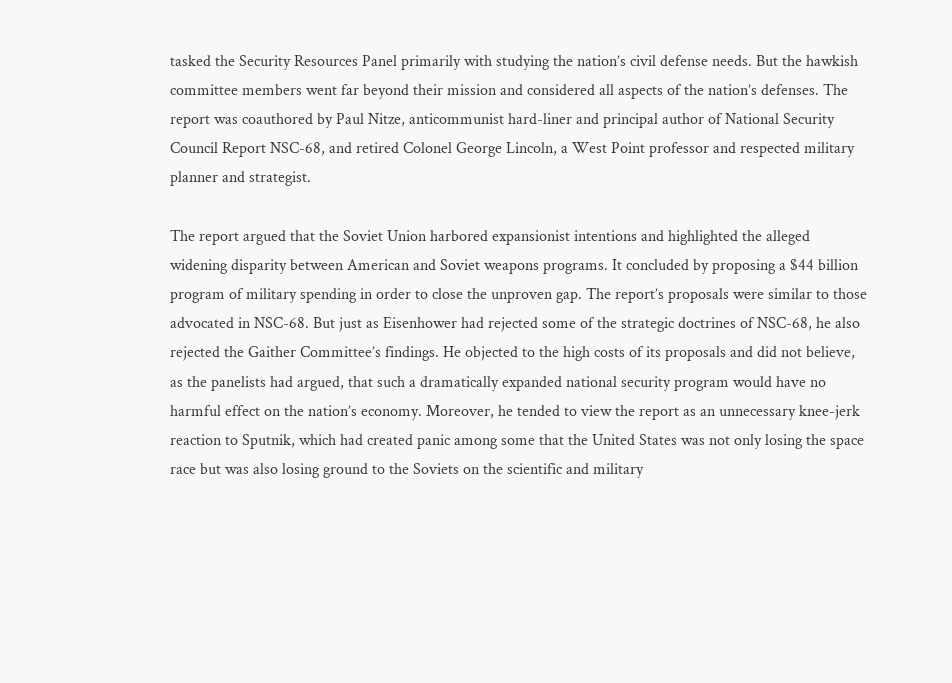tasked the Security Resources Panel primarily with studying the nation’s civil defense needs. But the hawkish committee members went far beyond their mission and considered all aspects of the nation’s defenses. The report was coauthored by Paul Nitze, anticommunist hard-liner and principal author of National Security Council Report NSC-68, and retired Colonel George Lincoln, a West Point professor and respected military planner and strategist.

The report argued that the Soviet Union harbored expansionist intentions and highlighted the alleged widening disparity between American and Soviet weapons programs. It concluded by proposing a $44 billion program of military spending in order to close the unproven gap. The report’s proposals were similar to those advocated in NSC-68. But just as Eisenhower had rejected some of the strategic doctrines of NSC-68, he also rejected the Gaither Committee’s findings. He objected to the high costs of its proposals and did not believe, as the panelists had argued, that such a dramatically expanded national security program would have no harmful effect on the nation’s economy. Moreover, he tended to view the report as an unnecessary knee-jerk reaction to Sputnik, which had created panic among some that the United States was not only losing the space race but was also losing ground to the Soviets on the scientific and military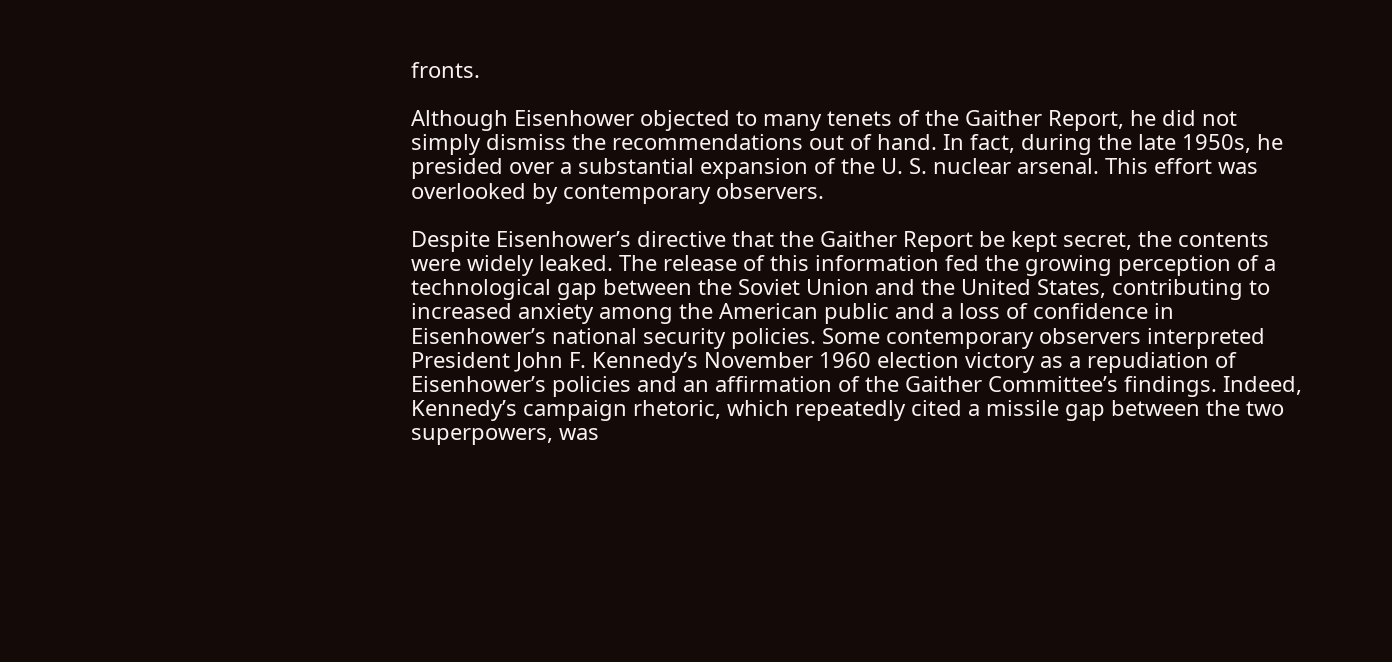fronts.

Although Eisenhower objected to many tenets of the Gaither Report, he did not simply dismiss the recommendations out of hand. In fact, during the late 1950s, he presided over a substantial expansion of the U. S. nuclear arsenal. This effort was overlooked by contemporary observers.

Despite Eisenhower’s directive that the Gaither Report be kept secret, the contents were widely leaked. The release of this information fed the growing perception of a technological gap between the Soviet Union and the United States, contributing to increased anxiety among the American public and a loss of confidence in Eisenhower’s national security policies. Some contemporary observers interpreted President John F. Kennedy’s November 1960 election victory as a repudiation of Eisenhower’s policies and an affirmation of the Gaither Committee’s findings. Indeed, Kennedy’s campaign rhetoric, which repeatedly cited a missile gap between the two superpowers, was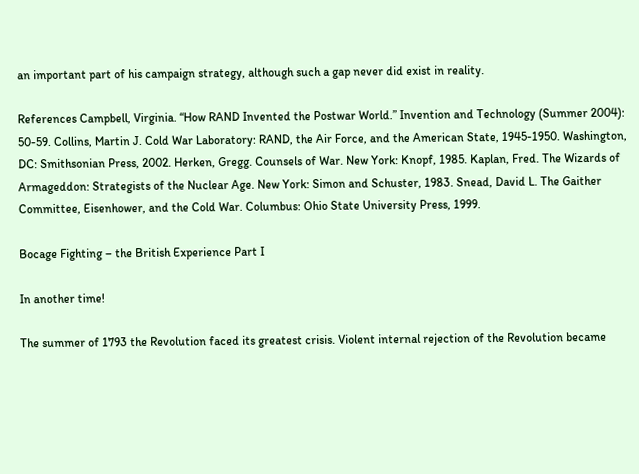an important part of his campaign strategy, although such a gap never did exist in reality.

References Campbell, Virginia. “How RAND Invented the Postwar World.” Invention and Technology (Summer 2004): 50-59. Collins, Martin J. Cold War Laboratory: RAND, the Air Force, and the American State, 1945-1950. Washington, DC: Smithsonian Press, 2002. Herken, Gregg. Counsels of War. New York: Knopf, 1985. Kaplan, Fred. The Wizards of Armageddon: Strategists of the Nuclear Age. New York: Simon and Schuster, 1983. Snead, David L. The Gaither Committee, Eisenhower, and the Cold War. Columbus: Ohio State University Press, 1999.

Bocage Fighting – the British Experience Part I

In another time!

The summer of 1793 the Revolution faced its greatest crisis. Violent internal rejection of the Revolution became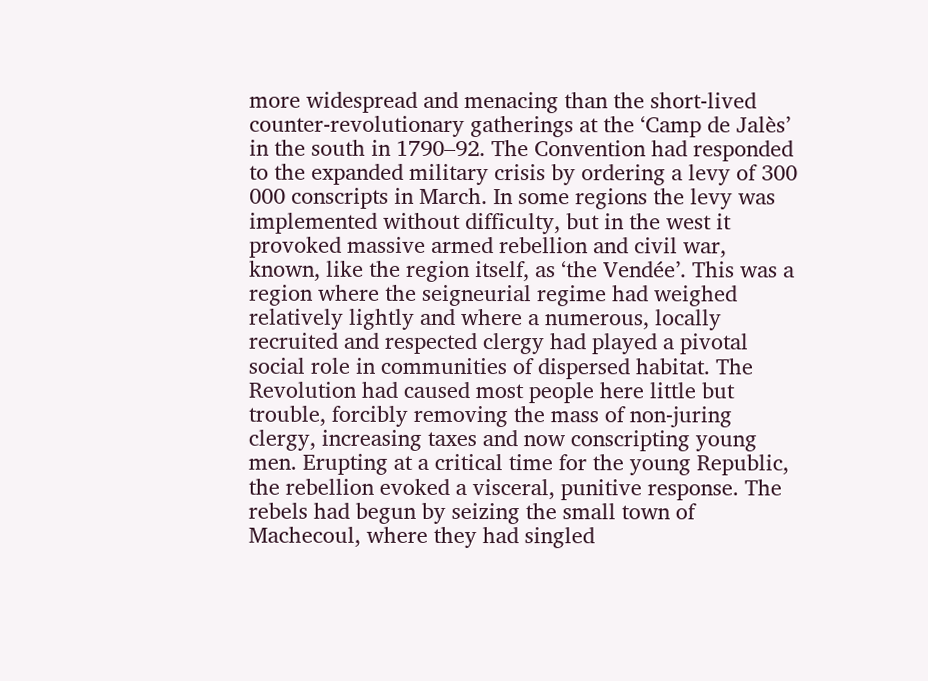more widespread and menacing than the short-lived counter-revolutionary gatherings at the ‘Camp de Jalès’ in the south in 1790–92. The Convention had responded to the expanded military crisis by ordering a levy of 300 000 conscripts in March. In some regions the levy was implemented without difficulty, but in the west it provoked massive armed rebellion and civil war, known, like the region itself, as ‘the Vendée’. This was a region where the seigneurial regime had weighed relatively lightly and where a numerous, locally recruited and respected clergy had played a pivotal social role in communities of dispersed habitat. The Revolution had caused most people here little but trouble, forcibly removing the mass of non-juring clergy, increasing taxes and now conscripting young men. Erupting at a critical time for the young Republic, the rebellion evoked a visceral, punitive response. The rebels had begun by seizing the small town of Machecoul, where they had singled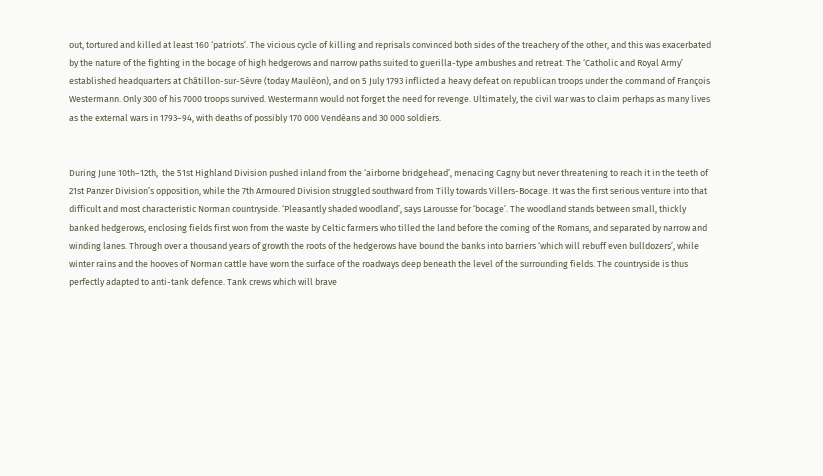out, tortured and killed at least 160 ‘patriots’. The vicious cycle of killing and reprisals convinced both sides of the treachery of the other, and this was exacerbated by the nature of the fighting in the bocage of high hedgerows and narrow paths suited to guerilla-type ambushes and retreat. The ‘Catholic and Royal Army’ established headquarters at Châtillon-sur-Sèvre (today Mauléon), and on 5 July 1793 inflicted a heavy defeat on republican troops under the command of François Westermann. Only 300 of his 7000 troops survived. Westermann would not forget the need for revenge. Ultimately, the civil war was to claim perhaps as many lives as the external wars in 1793–94, with deaths of possibly 170 000 Vendéans and 30 000 soldiers.


During June 10th–12th,  the 51st Highland Division pushed inland from the ‘airborne bridgehead’, menacing Cagny but never threatening to reach it in the teeth of 21st Panzer Division’s opposition, while the 7th Armoured Division struggled southward from Tilly towards Villers-Bocage. It was the first serious venture into that difficult and most characteristic Norman countryside. ‘Pleasantly shaded woodland’, says Larousse for ‘bocage’. The woodland stands between small, thickly banked hedgerows, enclosing fields first won from the waste by Celtic farmers who tilled the land before the coming of the Romans, and separated by narrow and winding lanes. Through over a thousand years of growth the roots of the hedgerows have bound the banks into barriers ‘which will rebuff even bulldozers’, while winter rains and the hooves of Norman cattle have worn the surface of the roadways deep beneath the level of the surrounding fields. The countryside is thus perfectly adapted to anti-tank defence. Tank crews which will brave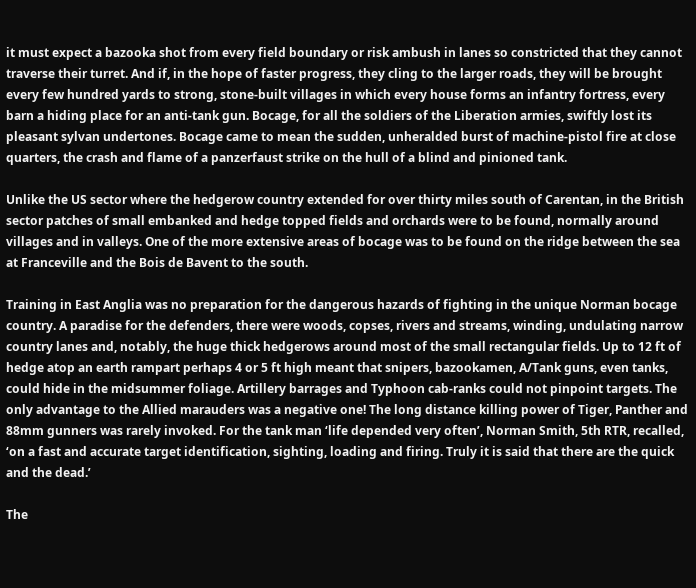it must expect a bazooka shot from every field boundary or risk ambush in lanes so constricted that they cannot traverse their turret. And if, in the hope of faster progress, they cling to the larger roads, they will be brought every few hundred yards to strong, stone-built villages in which every house forms an infantry fortress, every barn a hiding place for an anti-tank gun. Bocage, for all the soldiers of the Liberation armies, swiftly lost its pleasant sylvan undertones. Bocage came to mean the sudden, unheralded burst of machine-pistol fire at close quarters, the crash and flame of a panzerfaust strike on the hull of a blind and pinioned tank.

Unlike the US sector where the hedgerow country extended for over thirty miles south of Carentan, in the British sector patches of small embanked and hedge topped fields and orchards were to be found, normally around villages and in valleys. One of the more extensive areas of bocage was to be found on the ridge between the sea at Franceville and the Bois de Bavent to the south.

Training in East Anglia was no preparation for the dangerous hazards of fighting in the unique Norman bocage country. A paradise for the defenders, there were woods, copses, rivers and streams, winding, undulating narrow country lanes and, notably, the huge thick hedgerows around most of the small rectangular fields. Up to 12 ft of hedge atop an earth rampart perhaps 4 or 5 ft high meant that snipers, bazookamen, A/Tank guns, even tanks, could hide in the midsummer foliage. Artillery barrages and Typhoon cab-ranks could not pinpoint targets. The only advantage to the Allied marauders was a negative one! The long distance killing power of Tiger, Panther and 88mm gunners was rarely invoked. For the tank man ‘life depended very often’, Norman Smith, 5th RTR, recalled, ‘on a fast and accurate target identification, sighting, loading and firing. Truly it is said that there are the quick and the dead.’

The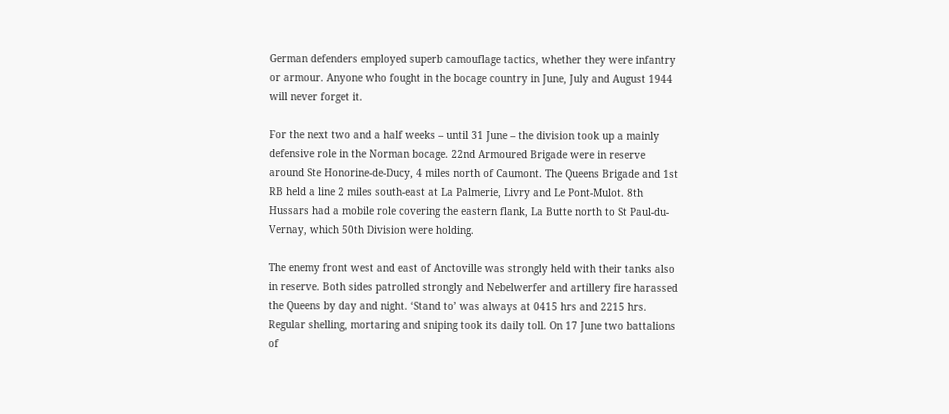German defenders employed superb camouflage tactics, whether they were infantry or armour. Anyone who fought in the bocage country in June, July and August 1944 will never forget it.

For the next two and a half weeks – until 31 June – the division took up a mainly defensive role in the Norman bocage. 22nd Armoured Brigade were in reserve around Ste Honorine-de-Ducy, 4 miles north of Caumont. The Queens Brigade and 1st RB held a line 2 miles south-east at La Palmerie, Livry and Le Pont-Mulot. 8th Hussars had a mobile role covering the eastern flank, La Butte north to St Paul-du-Vernay, which 50th Division were holding.

The enemy front west and east of Anctoville was strongly held with their tanks also in reserve. Both sides patrolled strongly and Nebelwerfer and artillery fire harassed the Queens by day and night. ‘Stand to’ was always at 0415 hrs and 2215 hrs. Regular shelling, mortaring and sniping took its daily toll. On 17 June two battalions of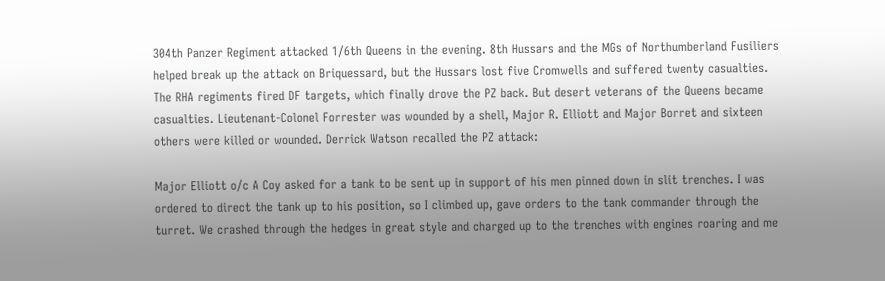304th Panzer Regiment attacked 1/6th Queens in the evening. 8th Hussars and the MGs of Northumberland Fusiliers helped break up the attack on Briquessard, but the Hussars lost five Cromwells and suffered twenty casualties. The RHA regiments fired DF targets, which finally drove the PZ back. But desert veterans of the Queens became casualties. Lieutenant-Colonel Forrester was wounded by a shell, Major R. Elliott and Major Borret and sixteen others were killed or wounded. Derrick Watson recalled the PZ attack:

Major Elliott o/c A Coy asked for a tank to be sent up in support of his men pinned down in slit trenches. I was ordered to direct the tank up to his position, so I climbed up, gave orders to the tank commander through the turret. We crashed through the hedges in great style and charged up to the trenches with engines roaring and me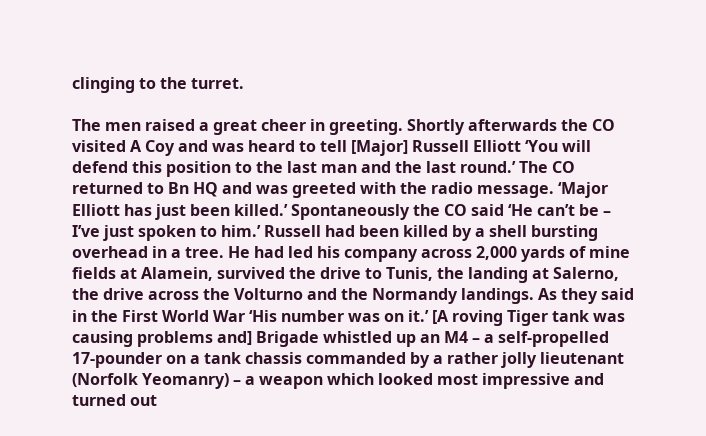clinging to the turret.

The men raised a great cheer in greeting. Shortly afterwards the CO visited A Coy and was heard to tell [Major] Russell Elliott ‘You will defend this position to the last man and the last round.’ The CO returned to Bn HQ and was greeted with the radio message. ‘Major Elliott has just been killed.’ Spontaneously the CO said ‘He can’t be – I’ve just spoken to him.’ Russell had been killed by a shell bursting overhead in a tree. He had led his company across 2,000 yards of mine fields at Alamein, survived the drive to Tunis, the landing at Salerno, the drive across the Volturno and the Normandy landings. As they said in the First World War ‘His number was on it.’ [A roving Tiger tank was causing problems and] Brigade whistled up an M4 – a self-propelled 17-pounder on a tank chassis commanded by a rather jolly lieutenant (Norfolk Yeomanry) – a weapon which looked most impressive and turned out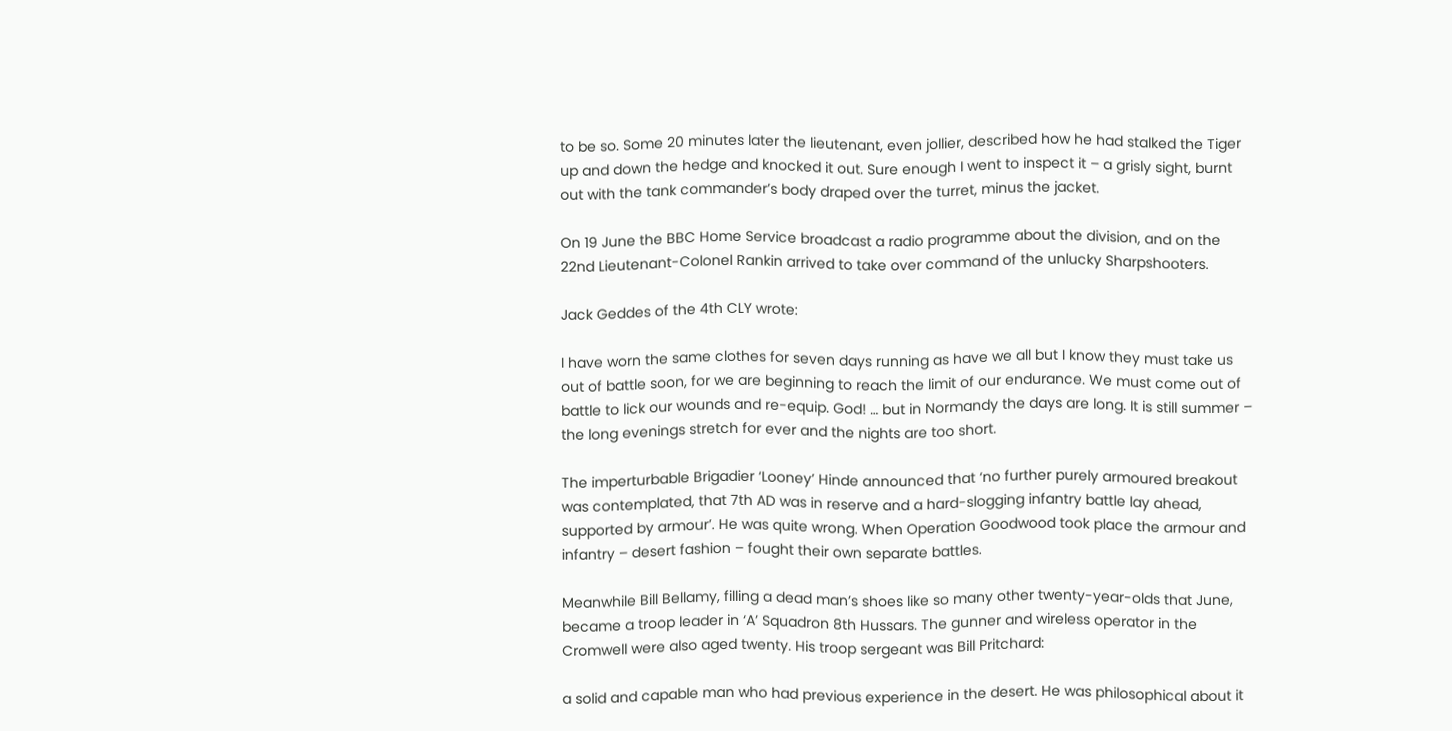to be so. Some 20 minutes later the lieutenant, even jollier, described how he had stalked the Tiger up and down the hedge and knocked it out. Sure enough I went to inspect it – a grisly sight, burnt out with the tank commander’s body draped over the turret, minus the jacket.

On 19 June the BBC Home Service broadcast a radio programme about the division, and on the 22nd Lieutenant-Colonel Rankin arrived to take over command of the unlucky Sharpshooters.

Jack Geddes of the 4th CLY wrote:

I have worn the same clothes for seven days running as have we all but I know they must take us out of battle soon, for we are beginning to reach the limit of our endurance. We must come out of battle to lick our wounds and re-equip. God! … but in Normandy the days are long. It is still summer – the long evenings stretch for ever and the nights are too short.

The imperturbable Brigadier ‘Looney’ Hinde announced that ‘no further purely armoured breakout was contemplated, that 7th AD was in reserve and a hard-slogging infantry battle lay ahead, supported by armour’. He was quite wrong. When Operation Goodwood took place the armour and infantry – desert fashion – fought their own separate battles.

Meanwhile Bill Bellamy, filling a dead man’s shoes like so many other twenty-year-olds that June, became a troop leader in ‘A’ Squadron 8th Hussars. The gunner and wireless operator in the Cromwell were also aged twenty. His troop sergeant was Bill Pritchard:

a solid and capable man who had previous experience in the desert. He was philosophical about it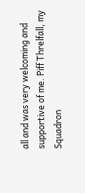all and was very welcoming and supportive of me. Piff Threlfall, my Squadron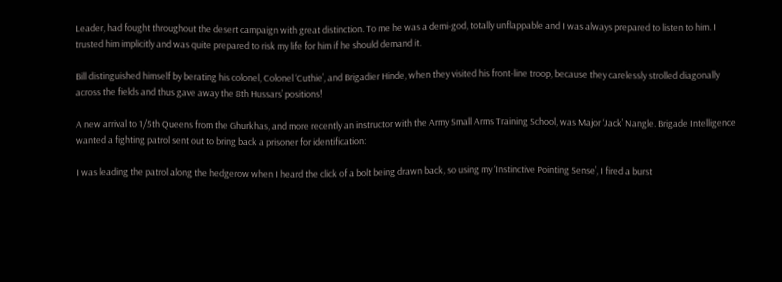Leader, had fought throughout the desert campaign with great distinction. To me he was a demi-god, totally unflappable and I was always prepared to listen to him. I trusted him implicitly and was quite prepared to risk my life for him if he should demand it.

Bill distinguished himself by berating his colonel, Colonel ‘Cuthie’, and Brigadier Hinde, when they visited his front-line troop, because they carelessly strolled diagonally across the fields and thus gave away the 8th Hussars’ positions!

A new arrival to 1/5th Queens from the Ghurkhas, and more recently an instructor with the Army Small Arms Training School, was Major ‘Jack’ Nangle. Brigade Intelligence wanted a fighting patrol sent out to bring back a prisoner for identification:

I was leading the patrol along the hedgerow when I heard the click of a bolt being drawn back, so using my ‘Instinctive Pointing Sense’, I fired a burst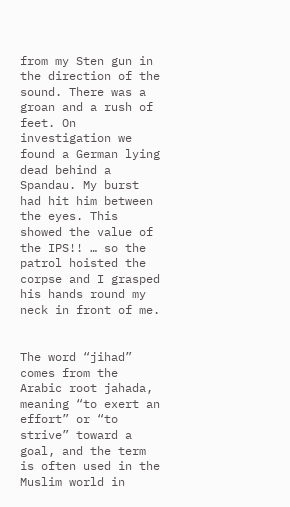from my Sten gun in the direction of the sound. There was a groan and a rush of feet. On investigation we found a German lying dead behind a Spandau. My burst had hit him between the eyes. This showed the value of the IPS!! … so the patrol hoisted the corpse and I grasped his hands round my neck in front of me.


The word “jihad” comes from the Arabic root jahada, meaning “to exert an effort” or “to strive” toward a goal, and the term is often used in the Muslim world in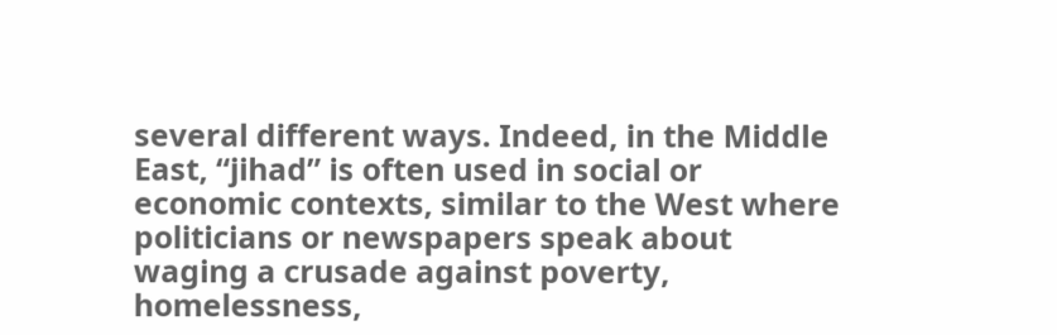several different ways. Indeed, in the Middle East, “jihad” is often used in social or economic contexts, similar to the West where politicians or newspapers speak about waging a crusade against poverty, homelessness,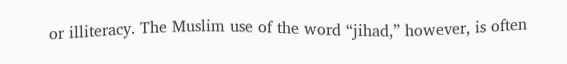or illiteracy. The Muslim use of the word “jihad,” however, is often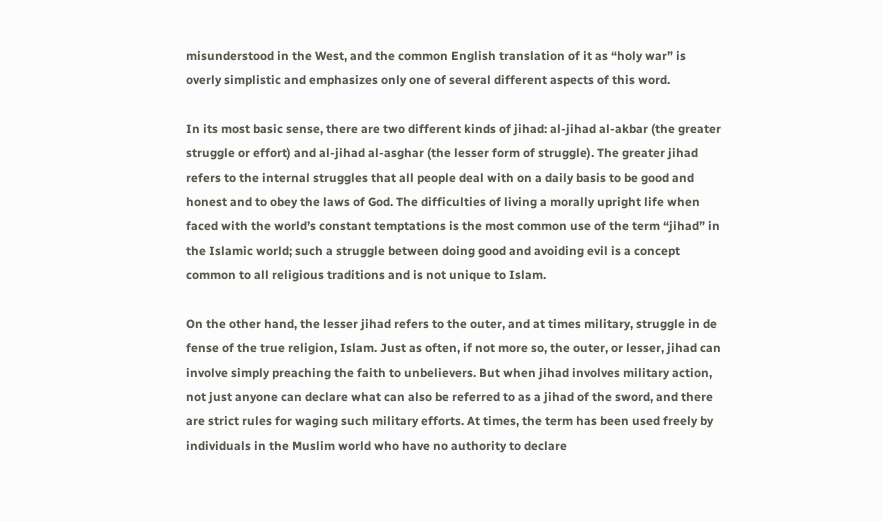misunderstood in the West, and the common English translation of it as “holy war” is overly simplistic and emphasizes only one of several different aspects of this word.

In its most basic sense, there are two different kinds of jihad: al-jihad al-akbar (the greater struggle or effort) and al-jihad al-asghar (the lesser form of struggle). The greater jihad refers to the internal struggles that all people deal with on a daily basis to be good and honest and to obey the laws of God. The difficulties of living a morally upright life when faced with the world’s constant temptations is the most common use of the term “jihad” in the Islamic world; such a struggle between doing good and avoiding evil is a concept common to all religious traditions and is not unique to Islam.

On the other hand, the lesser jihad refers to the outer, and at times military, struggle in de fense of the true religion, Islam. Just as often, if not more so, the outer, or lesser, jihad can involve simply preaching the faith to unbelievers. But when jihad involves military action, not just anyone can declare what can also be referred to as a jihad of the sword, and there are strict rules for waging such military efforts. At times, the term has been used freely by individuals in the Muslim world who have no authority to declare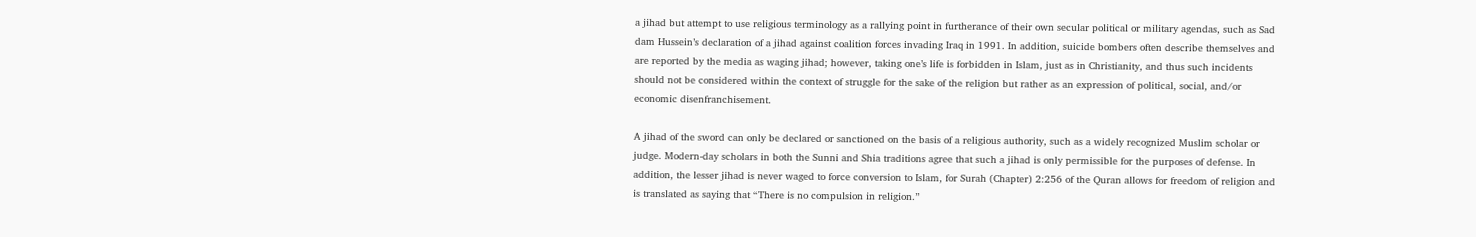a jihad but attempt to use religious terminology as a rallying point in furtherance of their own secular political or military agendas, such as Sad dam Hussein’s declaration of a jihad against coalition forces invading Iraq in 1991. In addition, suicide bombers often describe themselves and are reported by the media as waging jihad; however, taking one’s life is forbidden in Islam, just as in Christianity, and thus such incidents should not be considered within the context of struggle for the sake of the religion but rather as an expression of political, social, and/or economic disenfranchisement.

A jihad of the sword can only be declared or sanctioned on the basis of a religious authority, such as a widely recognized Muslim scholar or judge. Modern-day scholars in both the Sunni and Shia traditions agree that such a jihad is only permissible for the purposes of defense. In addition, the lesser jihad is never waged to force conversion to Islam, for Surah (Chapter) 2:256 of the Quran allows for freedom of religion and is translated as saying that “There is no compulsion in religion.”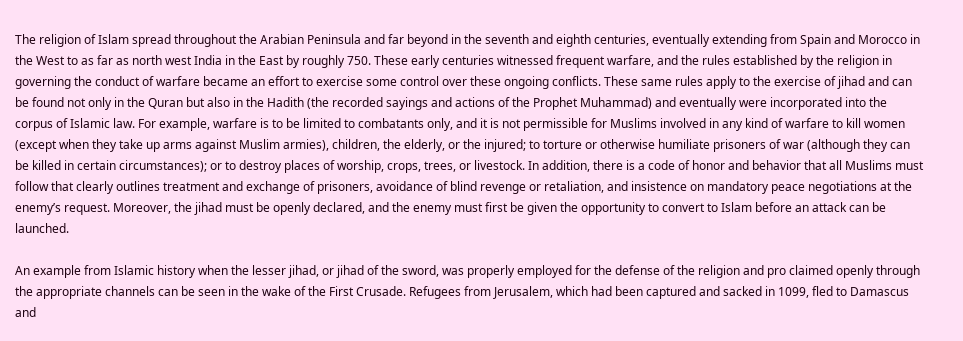The religion of Islam spread throughout the Arabian Peninsula and far beyond in the seventh and eighth centuries, eventually extending from Spain and Morocco in the West to as far as north west India in the East by roughly 750. These early centuries witnessed frequent warfare, and the rules established by the religion in governing the conduct of warfare became an effort to exercise some control over these ongoing conflicts. These same rules apply to the exercise of jihad and can be found not only in the Quran but also in the Hadith (the recorded sayings and actions of the Prophet Muhammad) and eventually were incorporated into the corpus of Islamic law. For example, warfare is to be limited to combatants only, and it is not permissible for Muslims involved in any kind of warfare to kill women (except when they take up arms against Muslim armies), children, the elderly, or the injured; to torture or otherwise humiliate prisoners of war (although they can be killed in certain circumstances); or to destroy places of worship, crops, trees, or livestock. In addition, there is a code of honor and behavior that all Muslims must follow that clearly outlines treatment and exchange of prisoners, avoidance of blind revenge or retaliation, and insistence on mandatory peace negotiations at the enemy’s request. Moreover, the jihad must be openly declared, and the enemy must first be given the opportunity to convert to Islam before an attack can be launched.

An example from Islamic history when the lesser jihad, or jihad of the sword, was properly employed for the defense of the religion and pro claimed openly through the appropriate channels can be seen in the wake of the First Crusade. Refugees from Jerusalem, which had been captured and sacked in 1099, fled to Damascus and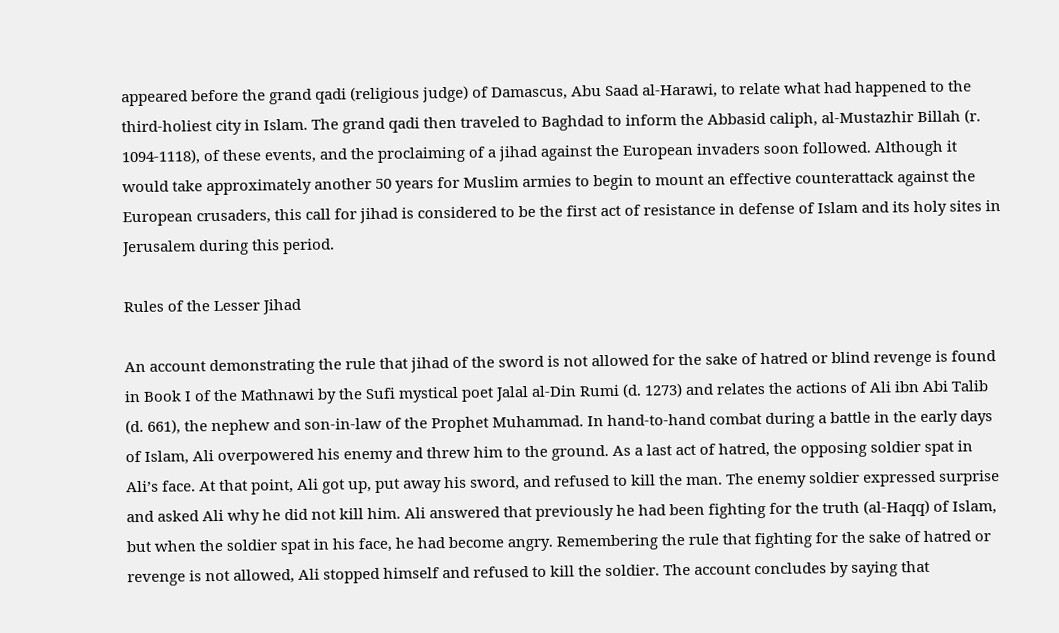appeared before the grand qadi (religious judge) of Damascus, Abu Saad al-Harawi, to relate what had happened to the third-holiest city in Islam. The grand qadi then traveled to Baghdad to inform the Abbasid caliph, al-Mustazhir Billah (r. 1094-1118), of these events, and the proclaiming of a jihad against the European invaders soon followed. Although it would take approximately another 50 years for Muslim armies to begin to mount an effective counterattack against the European crusaders, this call for jihad is considered to be the first act of resistance in defense of Islam and its holy sites in Jerusalem during this period.

Rules of the Lesser Jihad

An account demonstrating the rule that jihad of the sword is not allowed for the sake of hatred or blind revenge is found in Book I of the Mathnawi by the Sufi mystical poet Jalal al-Din Rumi (d. 1273) and relates the actions of Ali ibn Abi Talib (d. 661), the nephew and son-in-law of the Prophet Muhammad. In hand-to-hand combat during a battle in the early days of Islam, Ali overpowered his enemy and threw him to the ground. As a last act of hatred, the opposing soldier spat in Ali’s face. At that point, Ali got up, put away his sword, and refused to kill the man. The enemy soldier expressed surprise and asked Ali why he did not kill him. Ali answered that previously he had been fighting for the truth (al-Haqq) of Islam, but when the soldier spat in his face, he had become angry. Remembering the rule that fighting for the sake of hatred or revenge is not allowed, Ali stopped himself and refused to kill the soldier. The account concludes by saying that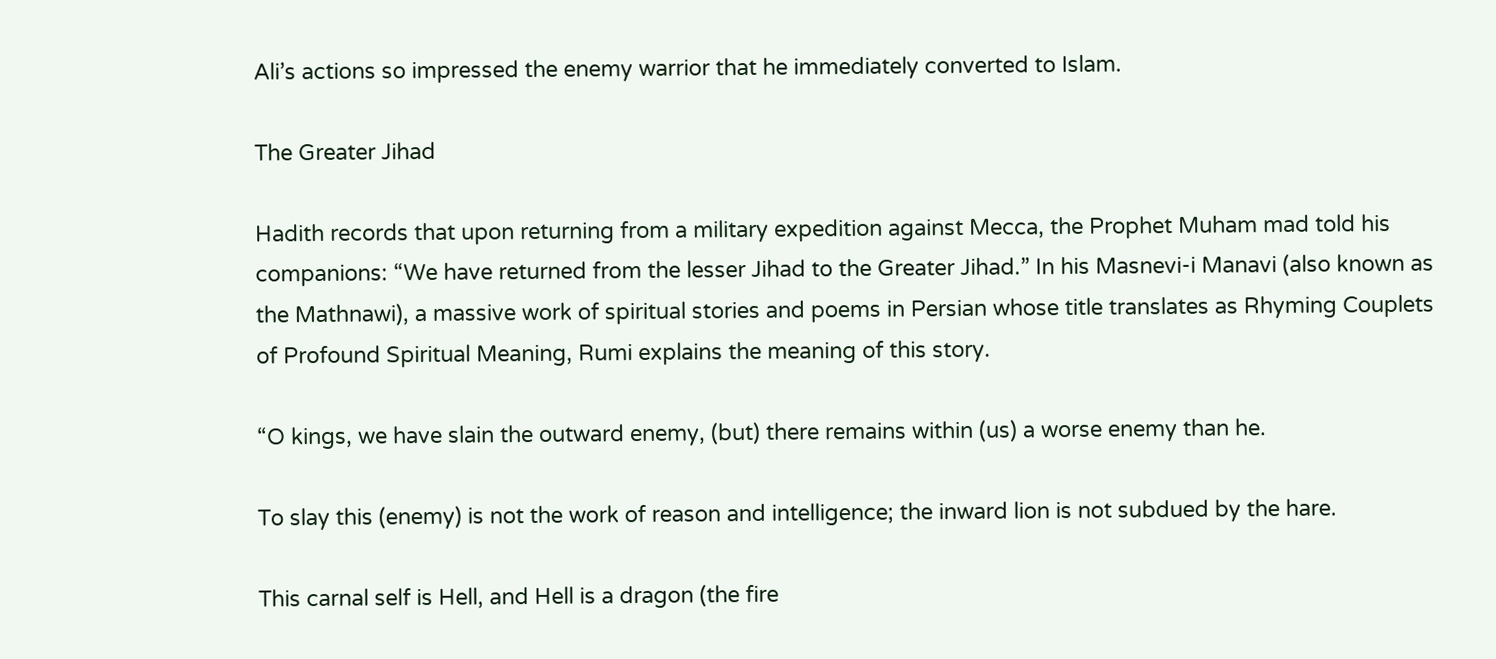Ali’s actions so impressed the enemy warrior that he immediately converted to Islam.

The Greater Jihad

Hadith records that upon returning from a military expedition against Mecca, the Prophet Muham mad told his companions: “We have returned from the lesser Jihad to the Greater Jihad.” In his Masnevi-i Manavi (also known as the Mathnawi), a massive work of spiritual stories and poems in Persian whose title translates as Rhyming Couplets of Profound Spiritual Meaning, Rumi explains the meaning of this story.

“O kings, we have slain the outward enemy, (but) there remains within (us) a worse enemy than he.

To slay this (enemy) is not the work of reason and intelligence; the inward lion is not subdued by the hare.

This carnal self is Hell, and Hell is a dragon (the fire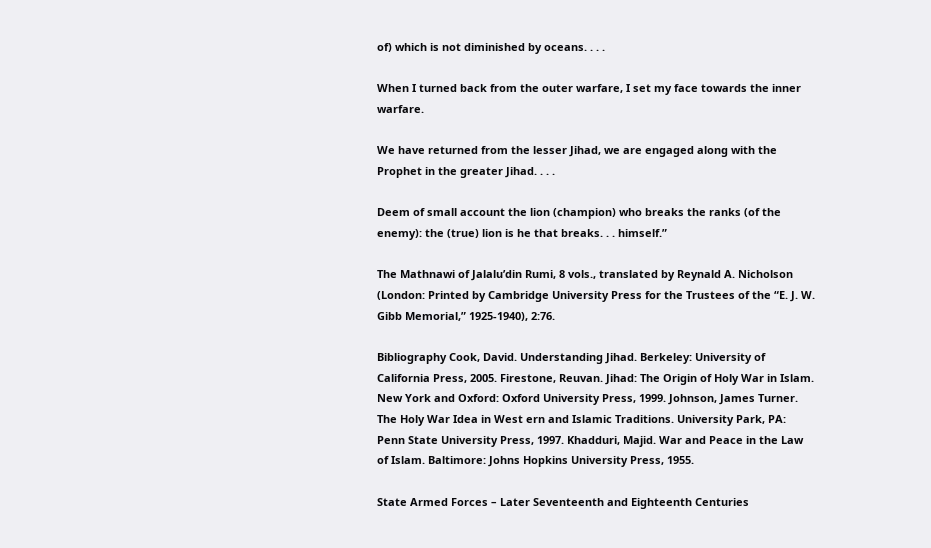of) which is not diminished by oceans. . . .

When I turned back from the outer warfare, I set my face towards the inner warfare.

We have returned from the lesser Jihad, we are engaged along with the Prophet in the greater Jihad. . . .

Deem of small account the lion (champion) who breaks the ranks (of the enemy): the (true) lion is he that breaks. . . himself.”

The Mathnawi of Jalalu’din Rumi, 8 vols., translated by Reynald A. Nicholson (London: Printed by Cambridge University Press for the Trustees of the “E. J. W. Gibb Memorial,” 1925-1940), 2:76.

Bibliography Cook, David. Understanding Jihad. Berkeley: University of California Press, 2005. Firestone, Reuvan. Jihad: The Origin of Holy War in Islam. New York and Oxford: Oxford University Press, 1999. Johnson, James Turner. The Holy War Idea in West ern and Islamic Traditions. University Park, PA: Penn State University Press, 1997. Khadduri, Majid. War and Peace in the Law of Islam. Baltimore: Johns Hopkins University Press, 1955.

State Armed Forces – Later Seventeenth and Eighteenth Centuries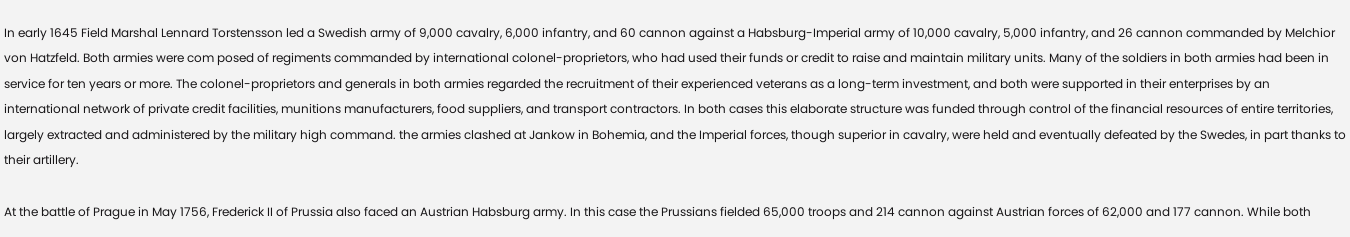In early 1645 Field Marshal Lennard Torstensson led a Swedish army of 9,000 cavalry, 6,000 infantry, and 60 cannon against a Habsburg-Imperial army of 10,000 cavalry, 5,000 infantry, and 26 cannon commanded by Melchior von Hatzfeld. Both armies were com posed of regiments commanded by international colonel-proprietors, who had used their funds or credit to raise and maintain military units. Many of the soldiers in both armies had been in service for ten years or more. The colonel-proprietors and generals in both armies regarded the recruitment of their experienced veterans as a long-term investment, and both were supported in their enterprises by an international network of private credit facilities, munitions manufacturers, food suppliers, and transport contractors. In both cases this elaborate structure was funded through control of the financial resources of entire territories, largely extracted and administered by the military high command. the armies clashed at Jankow in Bohemia, and the Imperial forces, though superior in cavalry, were held and eventually defeated by the Swedes, in part thanks to their artillery.

At the battle of Prague in May 1756, Frederick II of Prussia also faced an Austrian Habsburg army. In this case the Prussians fielded 65,000 troops and 214 cannon against Austrian forces of 62,000 and 177 cannon. While both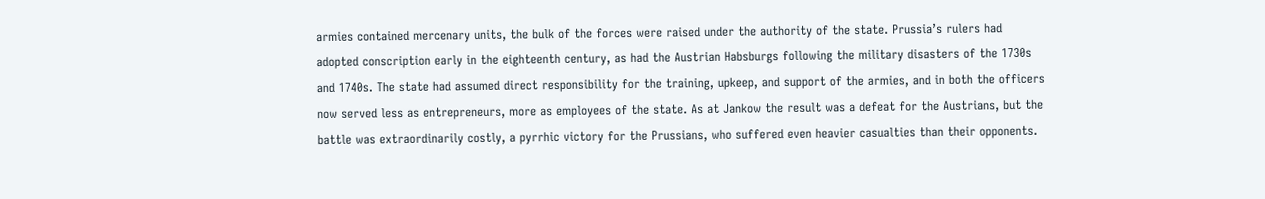armies contained mercenary units, the bulk of the forces were raised under the authority of the state. Prussia’s rulers had adopted conscription early in the eighteenth century, as had the Austrian Habsburgs following the military disasters of the 1730s and 1740s. The state had assumed direct responsibility for the training, upkeep, and support of the armies, and in both the officers now served less as entrepreneurs, more as employees of the state. As at Jankow the result was a defeat for the Austrians, but the battle was extraordinarily costly, a pyrrhic victory for the Prussians, who suffered even heavier casualties than their opponents.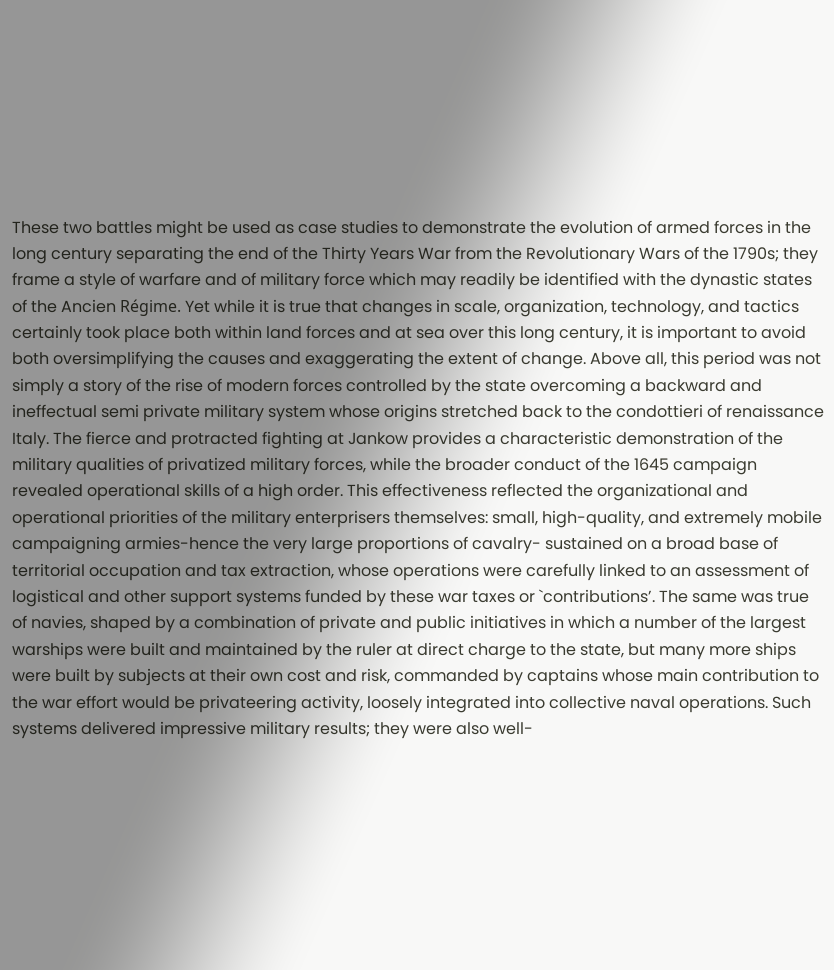These two battles might be used as case studies to demonstrate the evolution of armed forces in the long century separating the end of the Thirty Years War from the Revolutionary Wars of the 1790s; they frame a style of warfare and of military force which may readily be identified with the dynastic states of the Ancien Régime. Yet while it is true that changes in scale, organization, technology, and tactics certainly took place both within land forces and at sea over this long century, it is important to avoid both oversimplifying the causes and exaggerating the extent of change. Above all, this period was not simply a story of the rise of modern forces controlled by the state overcoming a backward and ineffectual semi private military system whose origins stretched back to the condottieri of renaissance Italy. The fierce and protracted fighting at Jankow provides a characteristic demonstration of the military qualities of privatized military forces, while the broader conduct of the 1645 campaign revealed operational skills of a high order. This effectiveness reflected the organizational and operational priorities of the military enterprisers themselves: small, high-quality, and extremely mobile campaigning armies-hence the very large proportions of cavalry- sustained on a broad base of territorial occupation and tax extraction, whose operations were carefully linked to an assessment of logistical and other support systems funded by these war taxes or `contributions’. The same was true of navies, shaped by a combination of private and public initiatives in which a number of the largest warships were built and maintained by the ruler at direct charge to the state, but many more ships were built by subjects at their own cost and risk, commanded by captains whose main contribution to the war effort would be privateering activity, loosely integrated into collective naval operations. Such systems delivered impressive military results; they were also well-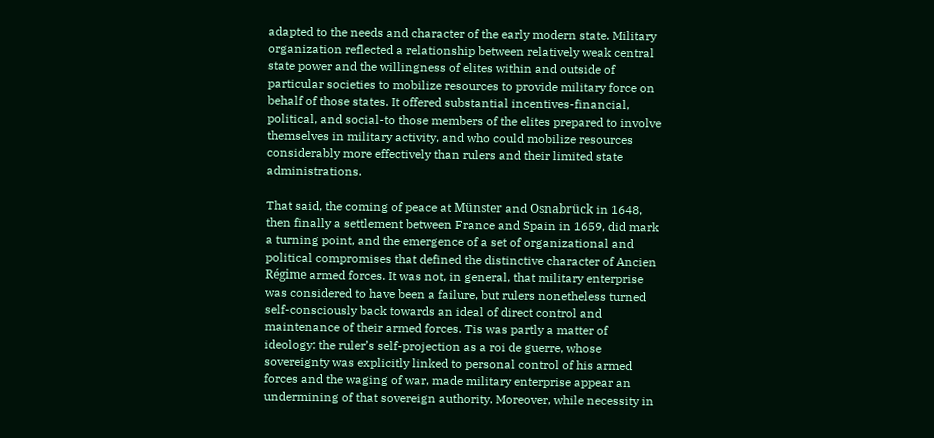adapted to the needs and character of the early modern state. Military organization reflected a relationship between relatively weak central state power and the willingness of elites within and outside of particular societies to mobilize resources to provide military force on behalf of those states. It offered substantial incentives-financial, political, and social-to those members of the elites prepared to involve themselves in military activity, and who could mobilize resources considerably more effectively than rulers and their limited state administrations.

That said, the coming of peace at Münster and Osnabrück in 1648, then finally a settlement between France and Spain in 1659, did mark a turning point, and the emergence of a set of organizational and political compromises that defined the distinctive character of Ancien Régime armed forces. It was not, in general, that military enterprise was considered to have been a failure, but rulers nonetheless turned self-consciously back towards an ideal of direct control and maintenance of their armed forces. Tis was partly a matter of ideology: the ruler’s self-projection as a roi de guerre, whose sovereignty was explicitly linked to personal control of his armed forces and the waging of war, made military enterprise appear an undermining of that sovereign authority. Moreover, while necessity in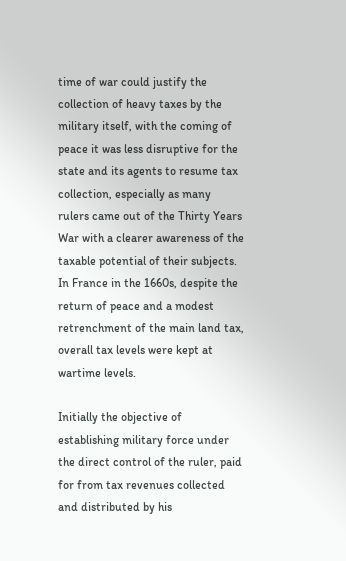time of war could justify the collection of heavy taxes by the military itself, with the coming of peace it was less disruptive for the state and its agents to resume tax collection, especially as many rulers came out of the Thirty Years War with a clearer awareness of the taxable potential of their subjects. In France in the 1660s, despite the return of peace and a modest retrenchment of the main land tax, overall tax levels were kept at wartime levels.

Initially the objective of establishing military force under the direct control of the ruler, paid for from tax revenues collected and distributed by his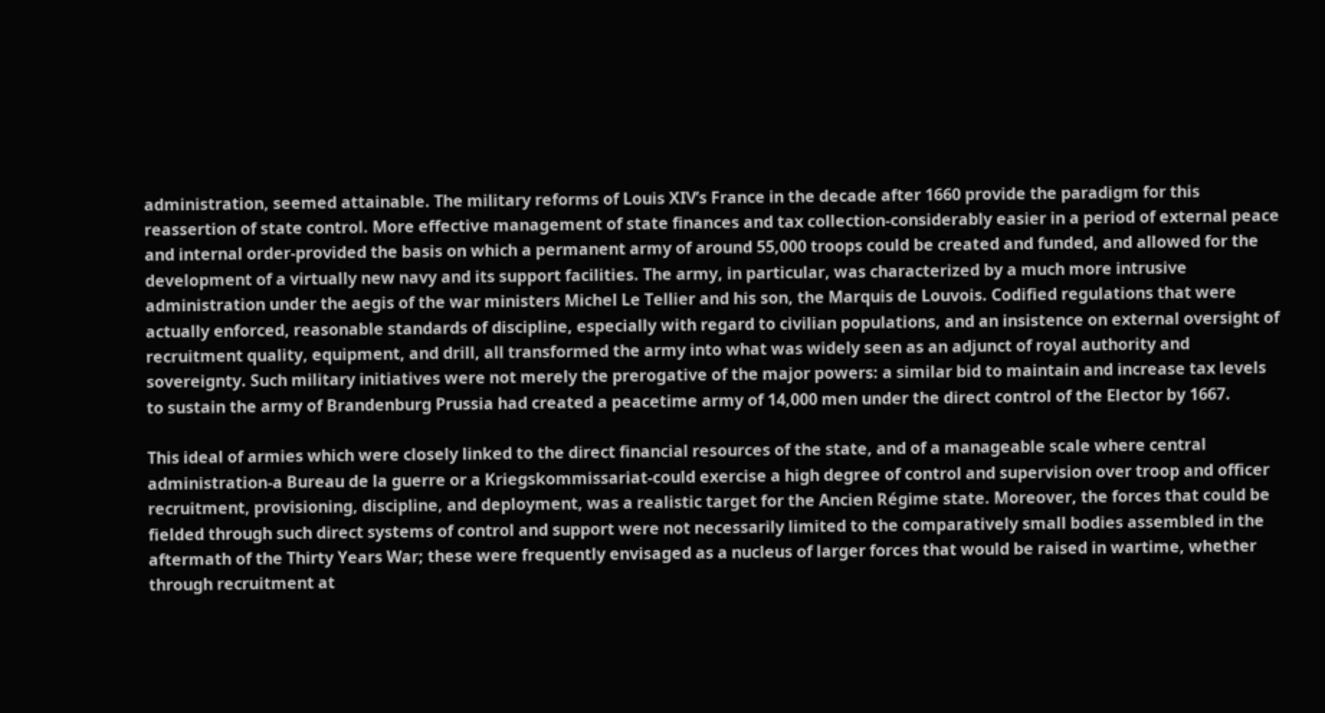administration, seemed attainable. The military reforms of Louis XIV’s France in the decade after 1660 provide the paradigm for this reassertion of state control. More effective management of state finances and tax collection-considerably easier in a period of external peace and internal order-provided the basis on which a permanent army of around 55,000 troops could be created and funded, and allowed for the development of a virtually new navy and its support facilities. The army, in particular, was characterized by a much more intrusive administration under the aegis of the war ministers Michel Le Tellier and his son, the Marquis de Louvois. Codified regulations that were actually enforced, reasonable standards of discipline, especially with regard to civilian populations, and an insistence on external oversight of recruitment quality, equipment, and drill, all transformed the army into what was widely seen as an adjunct of royal authority and sovereignty. Such military initiatives were not merely the prerogative of the major powers: a similar bid to maintain and increase tax levels to sustain the army of Brandenburg Prussia had created a peacetime army of 14,000 men under the direct control of the Elector by 1667.

This ideal of armies which were closely linked to the direct financial resources of the state, and of a manageable scale where central administration-a Bureau de la guerre or a Kriegskommissariat-could exercise a high degree of control and supervision over troop and officer recruitment, provisioning, discipline, and deployment, was a realistic target for the Ancien Régime state. Moreover, the forces that could be fielded through such direct systems of control and support were not necessarily limited to the comparatively small bodies assembled in the aftermath of the Thirty Years War; these were frequently envisaged as a nucleus of larger forces that would be raised in wartime, whether through recruitment at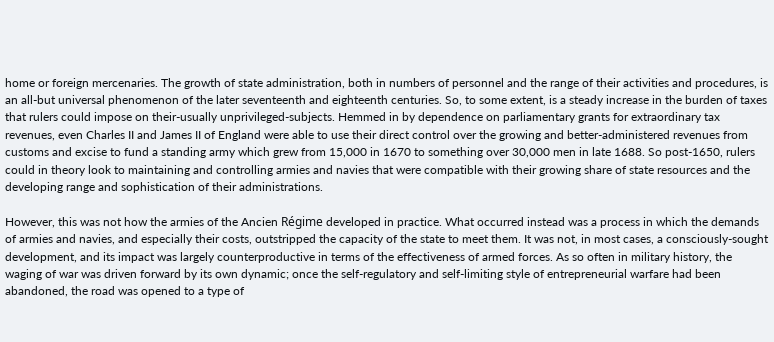home or foreign mercenaries. The growth of state administration, both in numbers of personnel and the range of their activities and procedures, is an all-but universal phenomenon of the later seventeenth and eighteenth centuries. So, to some extent, is a steady increase in the burden of taxes that rulers could impose on their-usually unprivileged-subjects. Hemmed in by dependence on parliamentary grants for extraordinary tax revenues, even Charles II and James II of England were able to use their direct control over the growing and better-administered revenues from customs and excise to fund a standing army which grew from 15,000 in 1670 to something over 30,000 men in late 1688. So post-1650, rulers could in theory look to maintaining and controlling armies and navies that were compatible with their growing share of state resources and the developing range and sophistication of their administrations.

However, this was not how the armies of the Ancien Régime developed in practice. What occurred instead was a process in which the demands of armies and navies, and especially their costs, outstripped the capacity of the state to meet them. It was not, in most cases, a consciously-sought development, and its impact was largely counterproductive in terms of the effectiveness of armed forces. As so often in military history, the waging of war was driven forward by its own dynamic; once the self-regulatory and self-limiting style of entrepreneurial warfare had been abandoned, the road was opened to a type of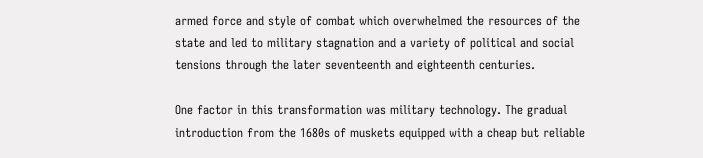armed force and style of combat which overwhelmed the resources of the state and led to military stagnation and a variety of political and social tensions through the later seventeenth and eighteenth centuries.

One factor in this transformation was military technology. The gradual introduction from the 1680s of muskets equipped with a cheap but reliable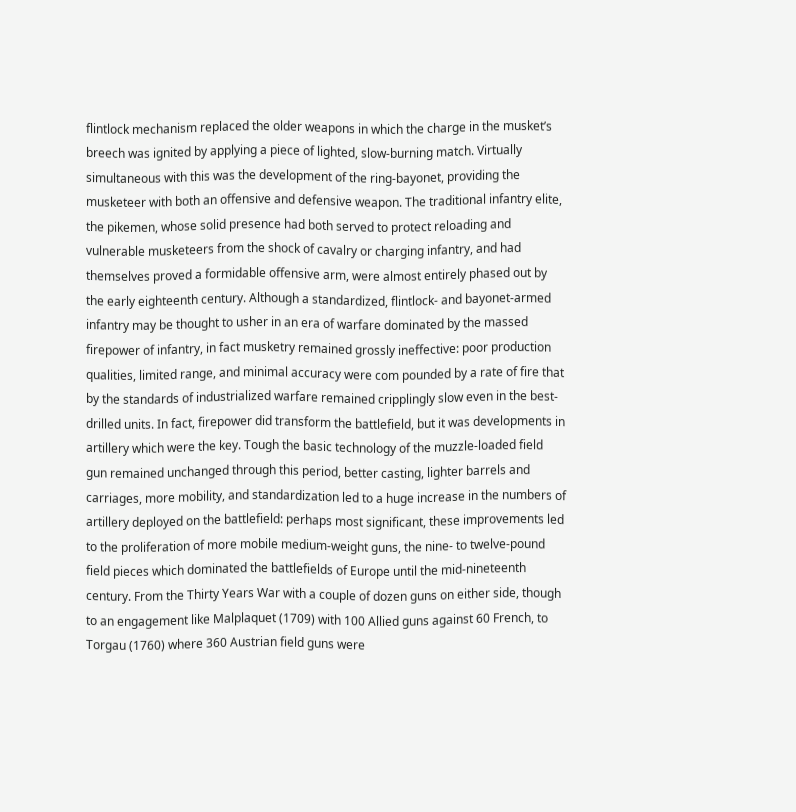flintlock mechanism replaced the older weapons in which the charge in the musket’s breech was ignited by applying a piece of lighted, slow-burning match. Virtually simultaneous with this was the development of the ring-bayonet, providing the musketeer with both an offensive and defensive weapon. The traditional infantry elite, the pikemen, whose solid presence had both served to protect reloading and vulnerable musketeers from the shock of cavalry or charging infantry, and had themselves proved a formidable offensive arm, were almost entirely phased out by the early eighteenth century. Although a standardized, flintlock- and bayonet-armed infantry may be thought to usher in an era of warfare dominated by the massed firepower of infantry, in fact musketry remained grossly ineffective: poor production qualities, limited range, and minimal accuracy were com pounded by a rate of fire that by the standards of industrialized warfare remained cripplingly slow even in the best-drilled units. In fact, firepower did transform the battlefield, but it was developments in artillery which were the key. Tough the basic technology of the muzzle-loaded field gun remained unchanged through this period, better casting, lighter barrels and carriages, more mobility, and standardization led to a huge increase in the numbers of artillery deployed on the battlefield: perhaps most significant, these improvements led to the proliferation of more mobile medium-weight guns, the nine- to twelve-pound field pieces which dominated the battlefields of Europe until the mid-nineteenth century. From the Thirty Years War with a couple of dozen guns on either side, though to an engagement like Malplaquet (1709) with 100 Allied guns against 60 French, to Torgau (1760) where 360 Austrian field guns were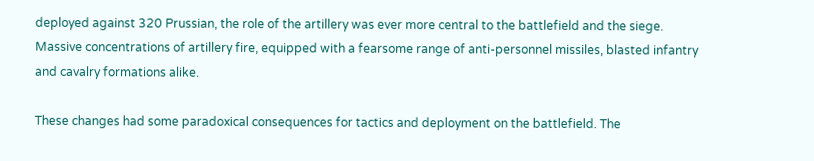deployed against 320 Prussian, the role of the artillery was ever more central to the battlefield and the siege. Massive concentrations of artillery fire, equipped with a fearsome range of anti-personnel missiles, blasted infantry and cavalry formations alike.

These changes had some paradoxical consequences for tactics and deployment on the battlefield. The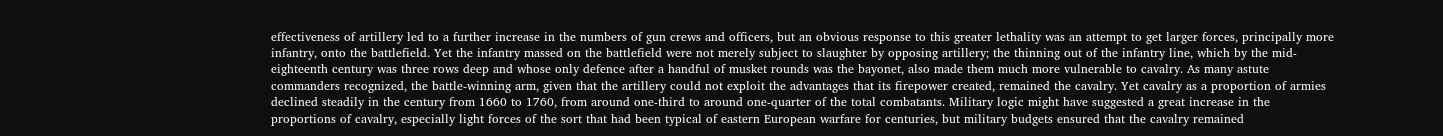effectiveness of artillery led to a further increase in the numbers of gun crews and officers, but an obvious response to this greater lethality was an attempt to get larger forces, principally more infantry, onto the battlefield. Yet the infantry massed on the battlefield were not merely subject to slaughter by opposing artillery; the thinning out of the infantry line, which by the mid-eighteenth century was three rows deep and whose only defence after a handful of musket rounds was the bayonet, also made them much more vulnerable to cavalry. As many astute commanders recognized, the battle-winning arm, given that the artillery could not exploit the advantages that its firepower created, remained the cavalry. Yet cavalry as a proportion of armies declined steadily in the century from 1660 to 1760, from around one-third to around one-quarter of the total combatants. Military logic might have suggested a great increase in the proportions of cavalry, especially light forces of the sort that had been typical of eastern European warfare for centuries, but military budgets ensured that the cavalry remained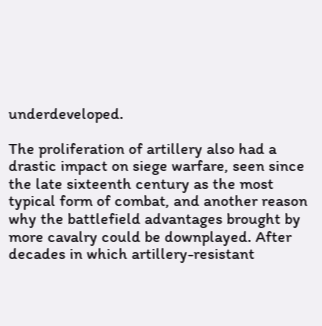underdeveloped.

The proliferation of artillery also had a drastic impact on siege warfare, seen since the late sixteenth century as the most typical form of combat, and another reason why the battlefield advantages brought by more cavalry could be downplayed. After decades in which artillery-resistant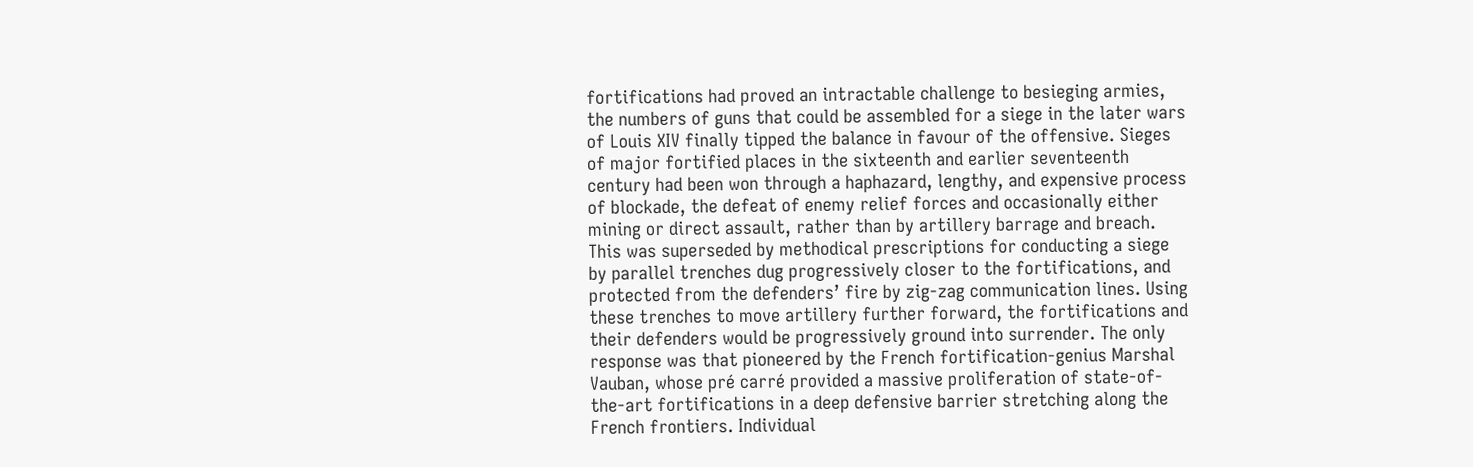fortifications had proved an intractable challenge to besieging armies, the numbers of guns that could be assembled for a siege in the later wars of Louis XIV finally tipped the balance in favour of the offensive. Sieges of major fortified places in the sixteenth and earlier seventeenth century had been won through a haphazard, lengthy, and expensive process of blockade, the defeat of enemy relief forces and occasionally either mining or direct assault, rather than by artillery barrage and breach. This was superseded by methodical prescriptions for conducting a siege by parallel trenches dug progressively closer to the fortifications, and protected from the defenders’ fire by zig-zag communication lines. Using these trenches to move artillery further forward, the fortifications and their defenders would be progressively ground into surrender. The only response was that pioneered by the French fortification-genius Marshal Vauban, whose pré carré provided a massive proliferation of state-of-the-art fortifications in a deep defensive barrier stretching along the French frontiers. Individual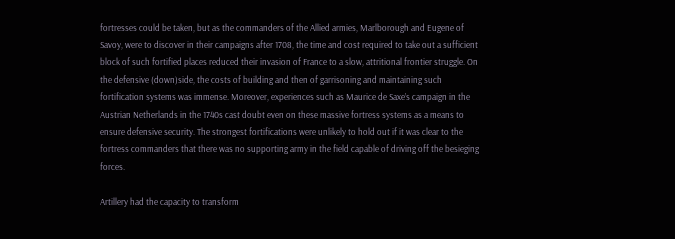fortresses could be taken, but as the commanders of the Allied armies, Marlborough and Eugene of Savoy, were to discover in their campaigns after 1708, the time and cost required to take out a sufficient block of such fortified places reduced their invasion of France to a slow, attritional frontier struggle. On the defensive (down)side, the costs of building and then of garrisoning and maintaining such fortification systems was immense. Moreover, experiences such as Maurice de Saxe’s campaign in the Austrian Netherlands in the 1740s cast doubt even on these massive fortress systems as a means to ensure defensive security. The strongest fortifications were unlikely to hold out if it was clear to the fortress commanders that there was no supporting army in the field capable of driving off the besieging forces.

Artillery had the capacity to transform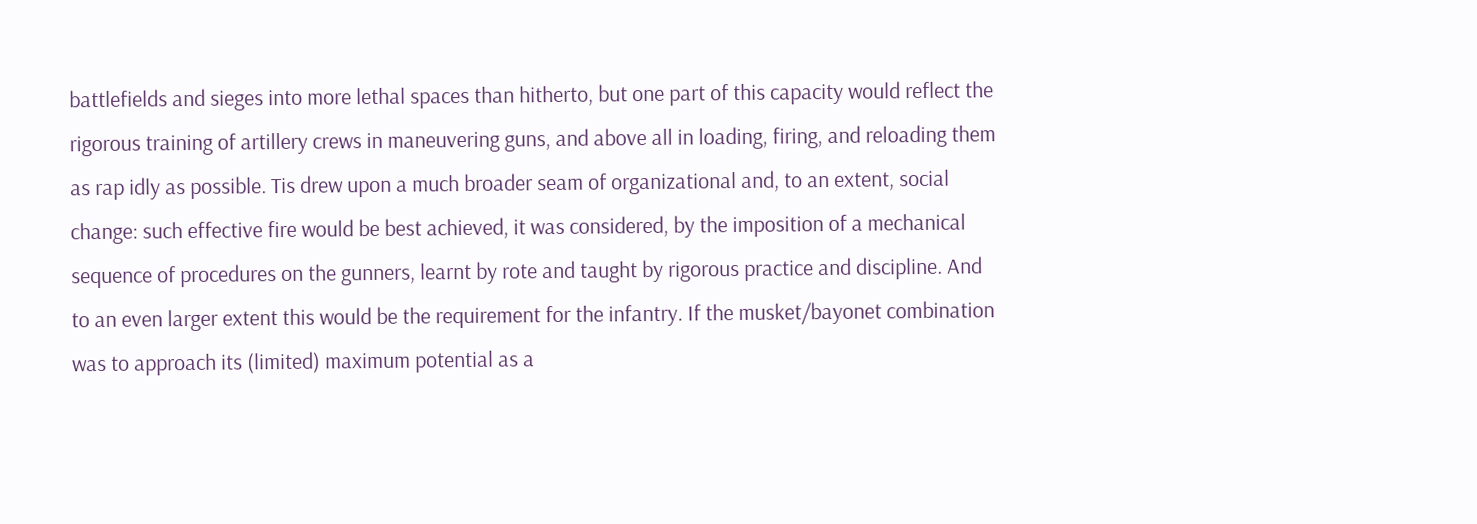battlefields and sieges into more lethal spaces than hitherto, but one part of this capacity would reflect the rigorous training of artillery crews in maneuvering guns, and above all in loading, firing, and reloading them as rap idly as possible. Tis drew upon a much broader seam of organizational and, to an extent, social change: such effective fire would be best achieved, it was considered, by the imposition of a mechanical sequence of procedures on the gunners, learnt by rote and taught by rigorous practice and discipline. And to an even larger extent this would be the requirement for the infantry. If the musket/bayonet combination was to approach its (limited) maximum potential as a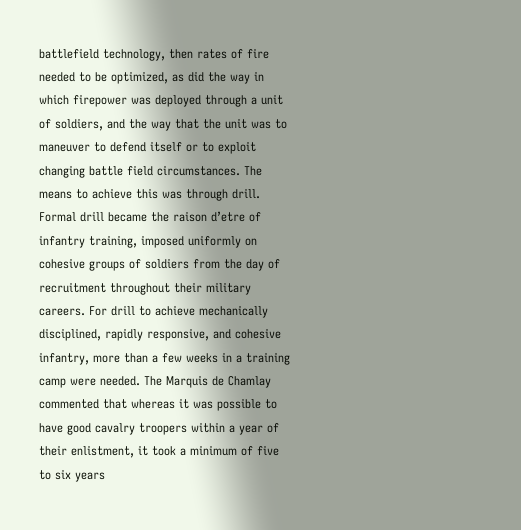battlefield technology, then rates of fire needed to be optimized, as did the way in which firepower was deployed through a unit of soldiers, and the way that the unit was to maneuver to defend itself or to exploit changing battle field circumstances. The means to achieve this was through drill. Formal drill became the raison d’etre of infantry training, imposed uniformly on cohesive groups of soldiers from the day of recruitment throughout their military careers. For drill to achieve mechanically disciplined, rapidly responsive, and cohesive infantry, more than a few weeks in a training camp were needed. The Marquis de Chamlay commented that whereas it was possible to have good cavalry troopers within a year of their enlistment, it took a minimum of five to six years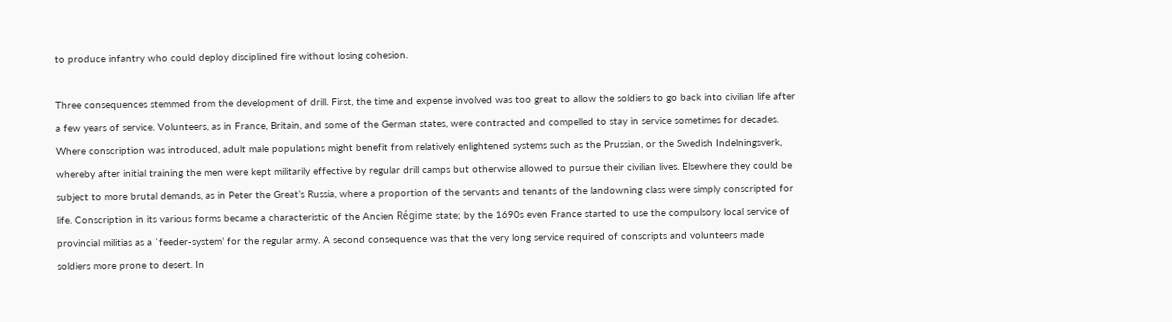to produce infantry who could deploy disciplined fire without losing cohesion.

Three consequences stemmed from the development of drill. First, the time and expense involved was too great to allow the soldiers to go back into civilian life after a few years of service. Volunteers, as in France, Britain, and some of the German states, were contracted and compelled to stay in service sometimes for decades. Where conscription was introduced, adult male populations might benefit from relatively enlightened systems such as the Prussian, or the Swedish Indelningsverk, whereby after initial training the men were kept militarily effective by regular drill camps but otherwise allowed to pursue their civilian lives. Elsewhere they could be subject to more brutal demands, as in Peter the Great’s Russia, where a proportion of the servants and tenants of the landowning class were simply conscripted for life. Conscription in its various forms became a characteristic of the Ancien Régime state; by the 1690s even France started to use the compulsory local service of provincial militias as a `feeder-system’ for the regular army. A second consequence was that the very long service required of conscripts and volunteers made soldiers more prone to desert. In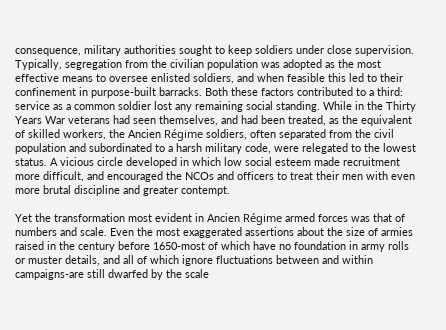consequence, military authorities sought to keep soldiers under close supervision. Typically, segregation from the civilian population was adopted as the most effective means to oversee enlisted soldiers, and when feasible this led to their confinement in purpose-built barracks. Both these factors contributed to a third: service as a common soldier lost any remaining social standing. While in the Thirty Years War veterans had seen themselves, and had been treated, as the equivalent of skilled workers, the Ancien Régime soldiers, often separated from the civil population and subordinated to a harsh military code, were relegated to the lowest status. A vicious circle developed in which low social esteem made recruitment more difficult, and encouraged the NCOs and officers to treat their men with even more brutal discipline and greater contempt.

Yet the transformation most evident in Ancien Régime armed forces was that of numbers and scale. Even the most exaggerated assertions about the size of armies raised in the century before 1650-most of which have no foundation in army rolls or muster details, and all of which ignore fluctuations between and within campaigns-are still dwarfed by the scale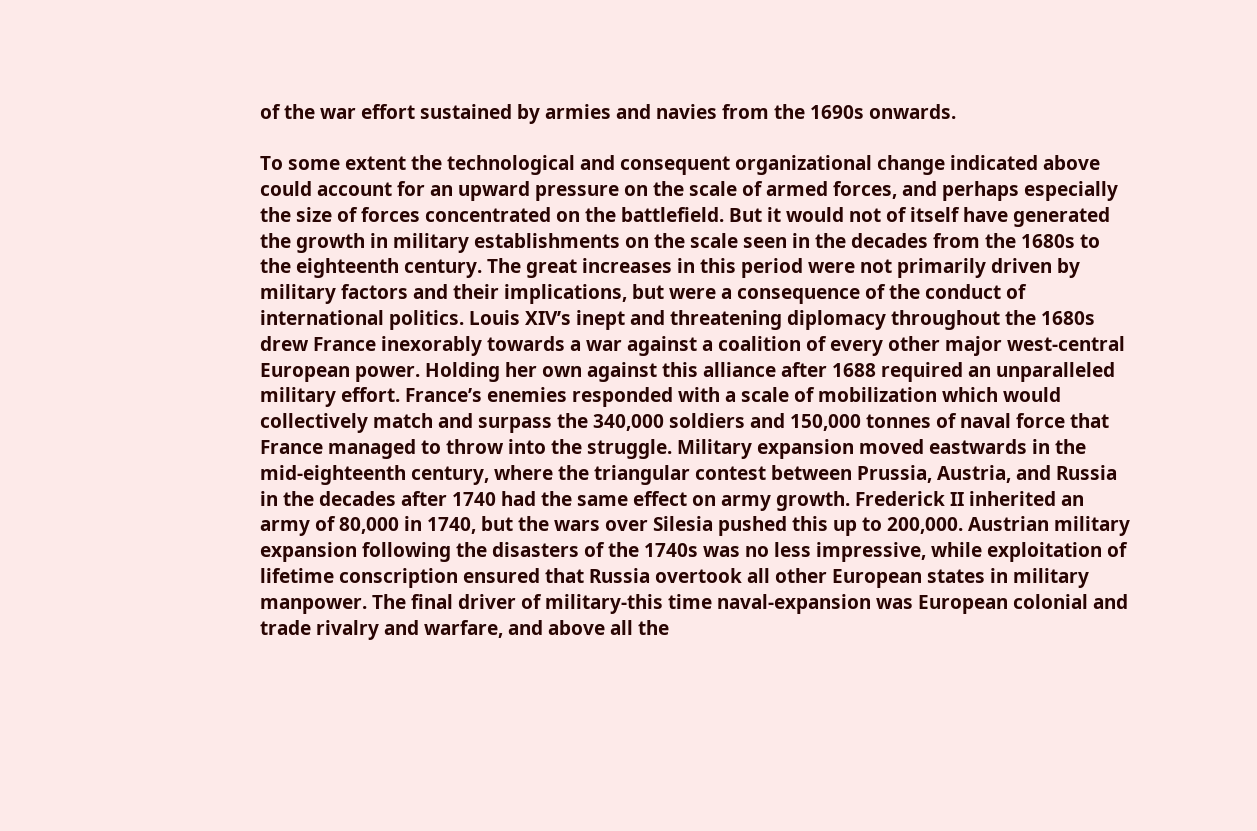of the war effort sustained by armies and navies from the 1690s onwards.

To some extent the technological and consequent organizational change indicated above could account for an upward pressure on the scale of armed forces, and perhaps especially the size of forces concentrated on the battlefield. But it would not of itself have generated the growth in military establishments on the scale seen in the decades from the 1680s to the eighteenth century. The great increases in this period were not primarily driven by military factors and their implications, but were a consequence of the conduct of international politics. Louis XIV’s inept and threatening diplomacy throughout the 1680s drew France inexorably towards a war against a coalition of every other major west-central European power. Holding her own against this alliance after 1688 required an unparalleled military effort. France’s enemies responded with a scale of mobilization which would collectively match and surpass the 340,000 soldiers and 150,000 tonnes of naval force that France managed to throw into the struggle. Military expansion moved eastwards in the mid-eighteenth century, where the triangular contest between Prussia, Austria, and Russia in the decades after 1740 had the same effect on army growth. Frederick II inherited an army of 80,000 in 1740, but the wars over Silesia pushed this up to 200,000. Austrian military expansion following the disasters of the 1740s was no less impressive, while exploitation of lifetime conscription ensured that Russia overtook all other European states in military manpower. The final driver of military-this time naval-expansion was European colonial and trade rivalry and warfare, and above all the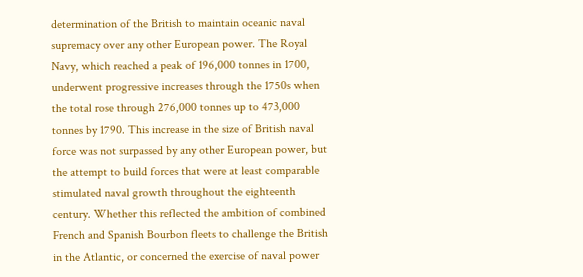determination of the British to maintain oceanic naval supremacy over any other European power. The Royal Navy, which reached a peak of 196,000 tonnes in 1700, underwent progressive increases through the 1750s when the total rose through 276,000 tonnes up to 473,000 tonnes by 1790. This increase in the size of British naval force was not surpassed by any other European power, but the attempt to build forces that were at least comparable stimulated naval growth throughout the eighteenth century. Whether this reflected the ambition of combined French and Spanish Bourbon fleets to challenge the British in the Atlantic, or concerned the exercise of naval power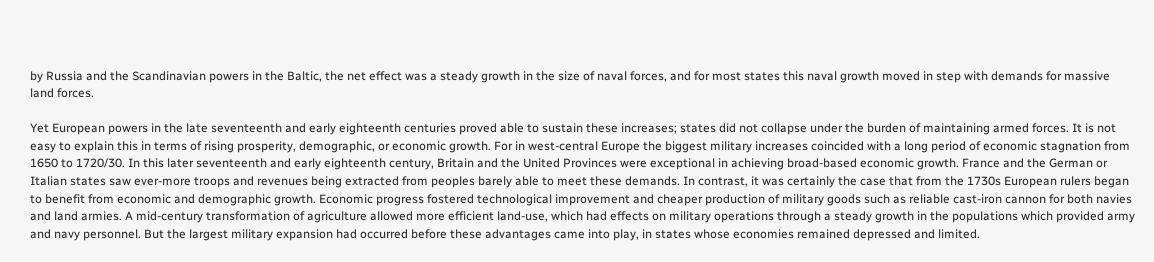by Russia and the Scandinavian powers in the Baltic, the net effect was a steady growth in the size of naval forces, and for most states this naval growth moved in step with demands for massive land forces.

Yet European powers in the late seventeenth and early eighteenth centuries proved able to sustain these increases; states did not collapse under the burden of maintaining armed forces. It is not easy to explain this in terms of rising prosperity, demographic, or economic growth. For in west-central Europe the biggest military increases coincided with a long period of economic stagnation from 1650 to 1720/30. In this later seventeenth and early eighteenth century, Britain and the United Provinces were exceptional in achieving broad-based economic growth. France and the German or Italian states saw ever-more troops and revenues being extracted from peoples barely able to meet these demands. In contrast, it was certainly the case that from the 1730s European rulers began to benefit from economic and demographic growth. Economic progress fostered technological improvement and cheaper production of military goods such as reliable cast-iron cannon for both navies and land armies. A mid-century transformation of agriculture allowed more efficient land-use, which had effects on military operations through a steady growth in the populations which provided army and navy personnel. But the largest military expansion had occurred before these advantages came into play, in states whose economies remained depressed and limited.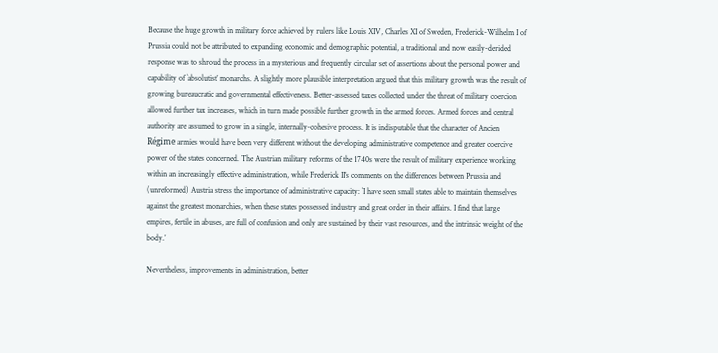Because the huge growth in military force achieved by rulers like Louis XIV, Charles XI of Sweden, Frederick-Wilhelm I of Prussia could not be attributed to expanding economic and demographic potential, a traditional and now easily-derided response was to shroud the process in a mysterious and frequently circular set of assertions about the personal power and capability of `absolutist’ monarchs. A slightly more plausible interpretation argued that this military growth was the result of growing bureaucratic and governmental effectiveness. Better-assessed taxes collected under the threat of military coercion allowed further tax increases, which in turn made possible further growth in the armed forces. Armed forces and central authority are assumed to grow in a single, internally-cohesive process. It is indisputable that the character of Ancien Régime armies would have been very different without the developing administrative competence and greater coercive power of the states concerned. The Austrian military reforms of the 1740s were the result of military experience working within an increasingly effective administration, while Frederick II’s comments on the differences between Prussia and (unreformed) Austria stress the importance of administrative capacity: `I have seen small states able to maintain themselves against the greatest monarchies, when these states possessed industry and great order in their affairs. I find that large empires, fertile in abuses, are full of confusion and only are sustained by their vast resources, and the intrinsic weight of the body.’

Nevertheless, improvements in administration, better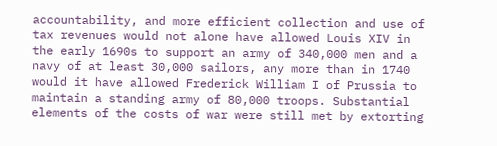accountability, and more efficient collection and use of tax revenues would not alone have allowed Louis XIV in the early 1690s to support an army of 340,000 men and a navy of at least 30,000 sailors, any more than in 1740 would it have allowed Frederick William I of Prussia to maintain a standing army of 80,000 troops. Substantial elements of the costs of war were still met by extorting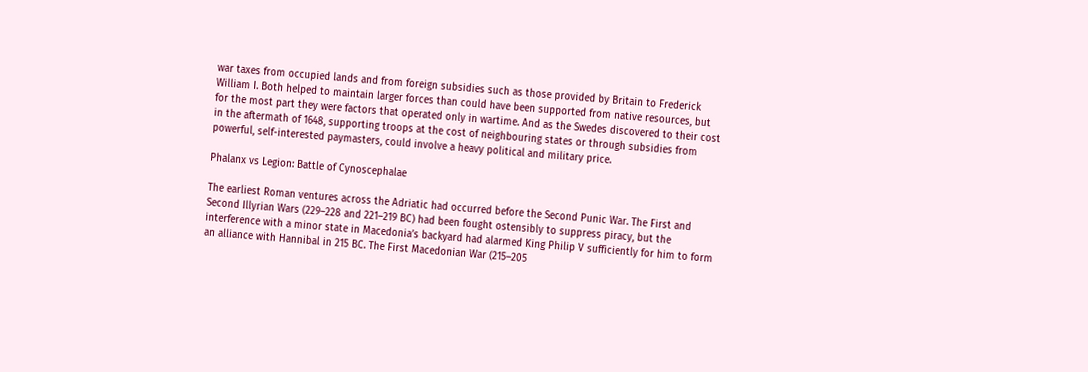war taxes from occupied lands and from foreign subsidies such as those provided by Britain to Frederick William I. Both helped to maintain larger forces than could have been supported from native resources, but for the most part they were factors that operated only in wartime. And as the Swedes discovered to their cost in the aftermath of 1648, supporting troops at the cost of neighbouring states or through subsidies from powerful, self-interested paymasters, could involve a heavy political and military price.

Phalanx vs Legion: Battle of Cynoscephalae

The earliest Roman ventures across the Adriatic had occurred before the Second Punic War. The First and Second Illyrian Wars (229–228 and 221–219 BC) had been fought ostensibly to suppress piracy, but the interference with a minor state in Macedonia’s backyard had alarmed King Philip V sufficiently for him to form an alliance with Hannibal in 215 BC. The First Macedonian War (215–205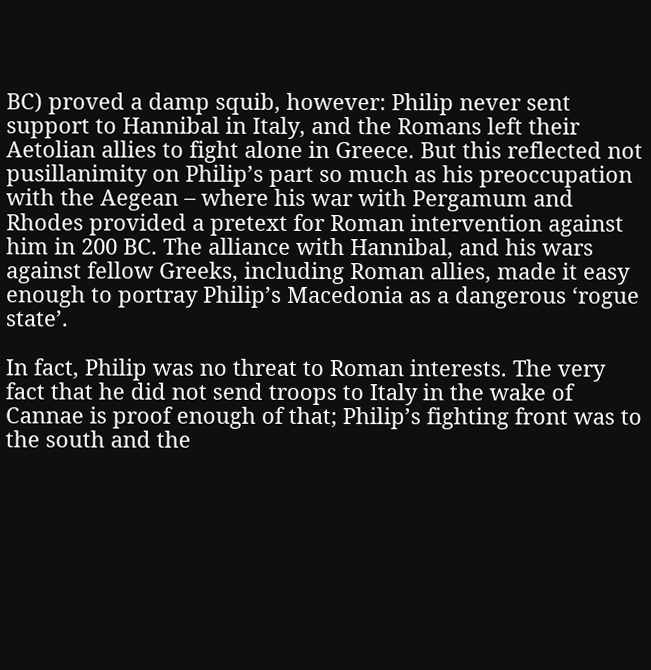BC) proved a damp squib, however: Philip never sent support to Hannibal in Italy, and the Romans left their Aetolian allies to fight alone in Greece. But this reflected not pusillanimity on Philip’s part so much as his preoccupation with the Aegean – where his war with Pergamum and Rhodes provided a pretext for Roman intervention against him in 200 BC. The alliance with Hannibal, and his wars against fellow Greeks, including Roman allies, made it easy enough to portray Philip’s Macedonia as a dangerous ‘rogue state’.

In fact, Philip was no threat to Roman interests. The very fact that he did not send troops to Italy in the wake of Cannae is proof enough of that; Philip’s fighting front was to the south and the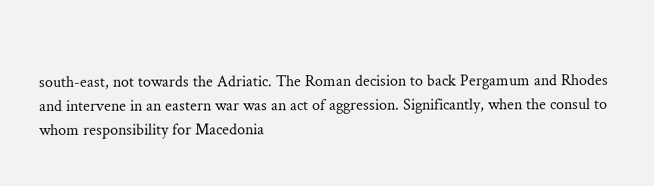south-east, not towards the Adriatic. The Roman decision to back Pergamum and Rhodes and intervene in an eastern war was an act of aggression. Significantly, when the consul to whom responsibility for Macedonia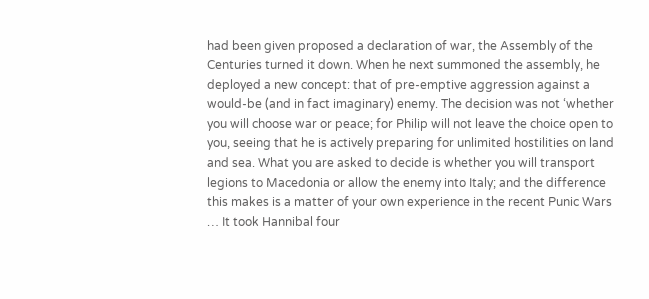had been given proposed a declaration of war, the Assembly of the Centuries turned it down. When he next summoned the assembly, he deployed a new concept: that of pre-emptive aggression against a would-be (and in fact imaginary) enemy. The decision was not ‘whether you will choose war or peace; for Philip will not leave the choice open to you, seeing that he is actively preparing for unlimited hostilities on land and sea. What you are asked to decide is whether you will transport legions to Macedonia or allow the enemy into Italy; and the difference this makes is a matter of your own experience in the recent Punic Wars … It took Hannibal four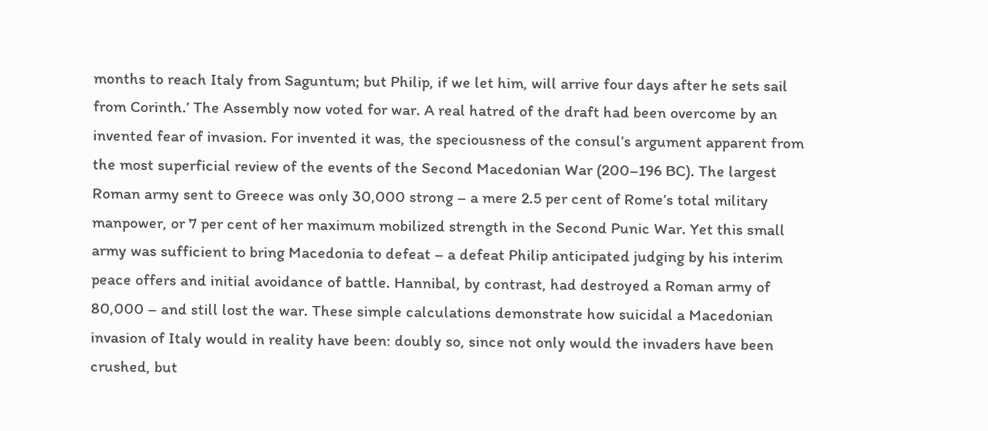months to reach Italy from Saguntum; but Philip, if we let him, will arrive four days after he sets sail from Corinth.’ The Assembly now voted for war. A real hatred of the draft had been overcome by an invented fear of invasion. For invented it was, the speciousness of the consul’s argument apparent from the most superficial review of the events of the Second Macedonian War (200–196 BC). The largest Roman army sent to Greece was only 30,000 strong – a mere 2.5 per cent of Rome’s total military manpower, or 7 per cent of her maximum mobilized strength in the Second Punic War. Yet this small army was sufficient to bring Macedonia to defeat – a defeat Philip anticipated judging by his interim peace offers and initial avoidance of battle. Hannibal, by contrast, had destroyed a Roman army of 80,000 – and still lost the war. These simple calculations demonstrate how suicidal a Macedonian invasion of Italy would in reality have been: doubly so, since not only would the invaders have been crushed, but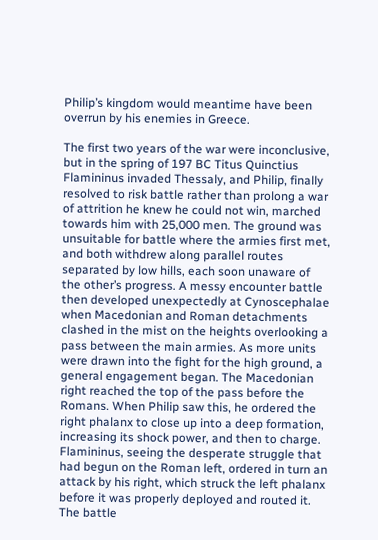Philip’s kingdom would meantime have been overrun by his enemies in Greece.

The first two years of the war were inconclusive, but in the spring of 197 BC Titus Quinctius Flamininus invaded Thessaly, and Philip, finally resolved to risk battle rather than prolong a war of attrition he knew he could not win, marched towards him with 25,000 men. The ground was unsuitable for battle where the armies first met, and both withdrew along parallel routes separated by low hills, each soon unaware of the other’s progress. A messy encounter battle then developed unexpectedly at Cynoscephalae when Macedonian and Roman detachments clashed in the mist on the heights overlooking a pass between the main armies. As more units were drawn into the fight for the high ground, a general engagement began. The Macedonian right reached the top of the pass before the Romans. When Philip saw this, he ordered the right phalanx to close up into a deep formation, increasing its shock power, and then to charge. Flamininus, seeing the desperate struggle that had begun on the Roman left, ordered in turn an attack by his right, which struck the left phalanx before it was properly deployed and routed it. The battle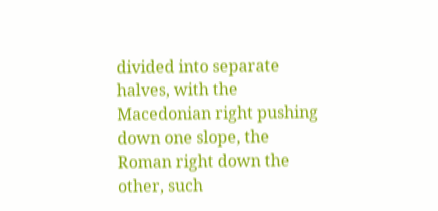divided into separate halves, with the Macedonian right pushing down one slope, the Roman right down the other, such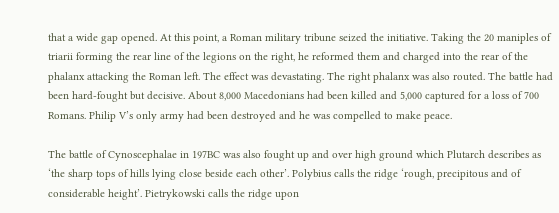that a wide gap opened. At this point, a Roman military tribune seized the initiative. Taking the 20 maniples of triarii forming the rear line of the legions on the right, he reformed them and charged into the rear of the phalanx attacking the Roman left. The effect was devastating. The right phalanx was also routed. The battle had been hard-fought but decisive. About 8,000 Macedonians had been killed and 5,000 captured for a loss of 700 Romans. Philip V’s only army had been destroyed and he was compelled to make peace.

The battle of Cynoscephalae in 197BC was also fought up and over high ground which Plutarch describes as ‘the sharp tops of hills lying close beside each other’. Polybius calls the ridge ‘rough, precipitous and of considerable height’. Pietrykowski calls the ridge upon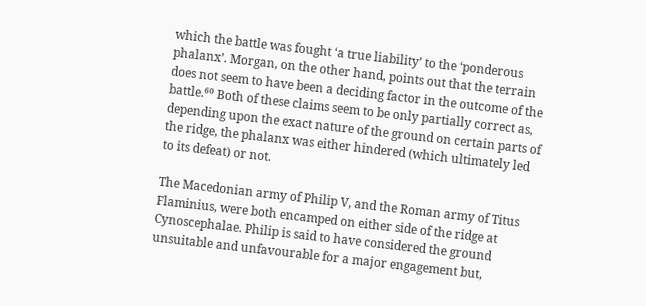which the battle was fought ‘a true liability’ to the ‘ponderous phalanx’. Morgan, on the other hand, points out that the terrain does not seem to have been a deciding factor in the outcome of the battle.⁶⁰ Both of these claims seem to be only partially correct as, depending upon the exact nature of the ground on certain parts of the ridge, the phalanx was either hindered (which ultimately led to its defeat) or not.

The Macedonian army of Philip V, and the Roman army of Titus Flaminius, were both encamped on either side of the ridge at Cynoscephalae. Philip is said to have considered the ground unsuitable and unfavourable for a major engagement but,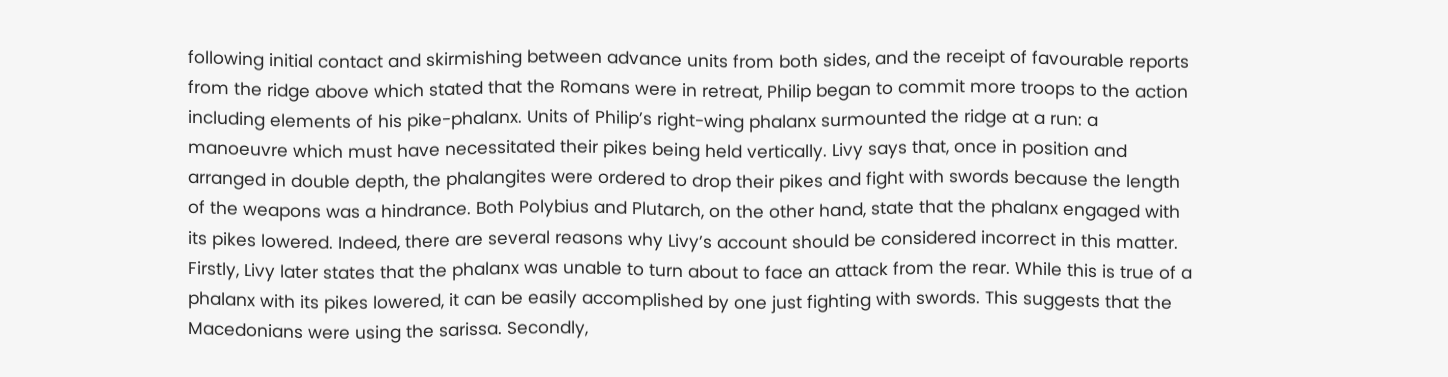following initial contact and skirmishing between advance units from both sides, and the receipt of favourable reports from the ridge above which stated that the Romans were in retreat, Philip began to commit more troops to the action including elements of his pike-phalanx. Units of Philip’s right-wing phalanx surmounted the ridge at a run: a manoeuvre which must have necessitated their pikes being held vertically. Livy says that, once in position and arranged in double depth, the phalangites were ordered to drop their pikes and fight with swords because the length of the weapons was a hindrance. Both Polybius and Plutarch, on the other hand, state that the phalanx engaged with its pikes lowered. Indeed, there are several reasons why Livy’s account should be considered incorrect in this matter. Firstly, Livy later states that the phalanx was unable to turn about to face an attack from the rear. While this is true of a phalanx with its pikes lowered, it can be easily accomplished by one just fighting with swords. This suggests that the Macedonians were using the sarissa. Secondly,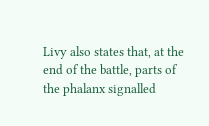Livy also states that, at the end of the battle, parts of the phalanx signalled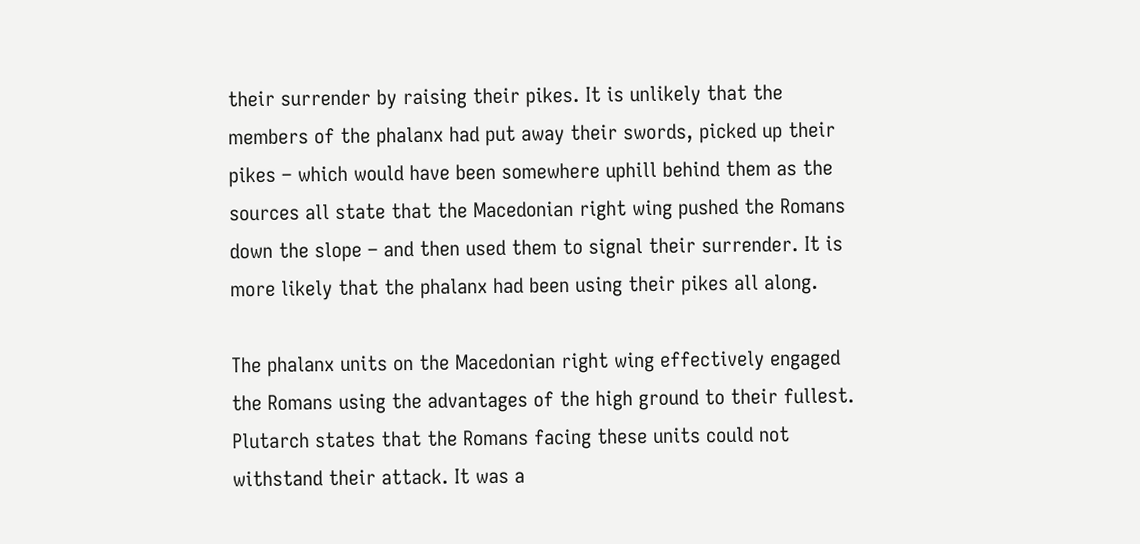their surrender by raising their pikes. It is unlikely that the members of the phalanx had put away their swords, picked up their pikes – which would have been somewhere uphill behind them as the sources all state that the Macedonian right wing pushed the Romans down the slope – and then used them to signal their surrender. It is more likely that the phalanx had been using their pikes all along.

The phalanx units on the Macedonian right wing effectively engaged the Romans using the advantages of the high ground to their fullest. Plutarch states that the Romans facing these units could not withstand their attack. It was a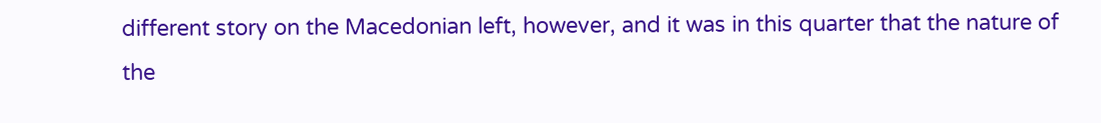different story on the Macedonian left, however, and it was in this quarter that the nature of the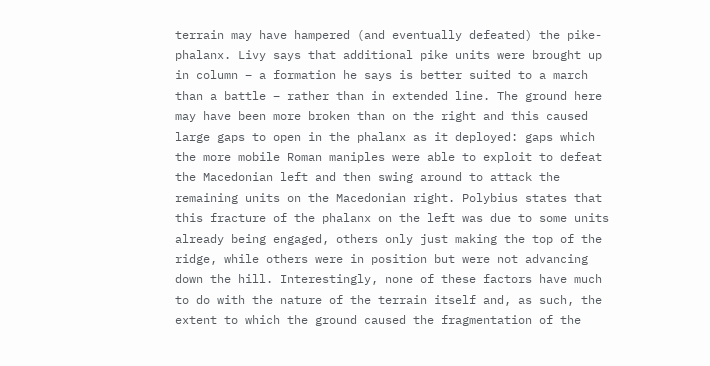terrain may have hampered (and eventually defeated) the pike-phalanx. Livy says that additional pike units were brought up in column – a formation he says is better suited to a march than a battle – rather than in extended line. The ground here may have been more broken than on the right and this caused large gaps to open in the phalanx as it deployed: gaps which the more mobile Roman maniples were able to exploit to defeat the Macedonian left and then swing around to attack the remaining units on the Macedonian right. Polybius states that this fracture of the phalanx on the left was due to some units already being engaged, others only just making the top of the ridge, while others were in position but were not advancing down the hill. Interestingly, none of these factors have much to do with the nature of the terrain itself and, as such, the extent to which the ground caused the fragmentation of the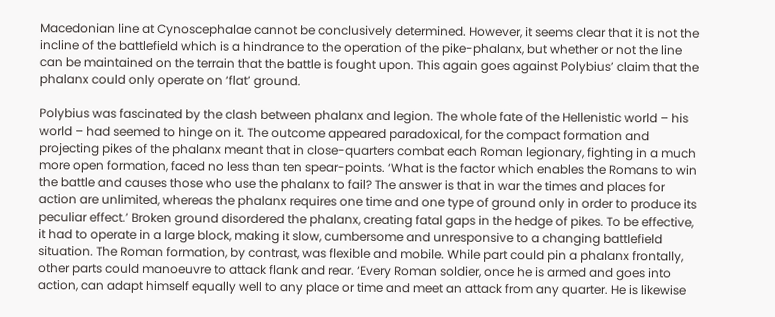Macedonian line at Cynoscephalae cannot be conclusively determined. However, it seems clear that it is not the incline of the battlefield which is a hindrance to the operation of the pike-phalanx, but whether or not the line can be maintained on the terrain that the battle is fought upon. This again goes against Polybius’ claim that the phalanx could only operate on ‘flat’ ground.

Polybius was fascinated by the clash between phalanx and legion. The whole fate of the Hellenistic world – his world – had seemed to hinge on it. The outcome appeared paradoxical, for the compact formation and projecting pikes of the phalanx meant that in close-quarters combat each Roman legionary, fighting in a much more open formation, faced no less than ten spear-points. ‘What is the factor which enables the Romans to win the battle and causes those who use the phalanx to fail? The answer is that in war the times and places for action are unlimited, whereas the phalanx requires one time and one type of ground only in order to produce its peculiar effect.’ Broken ground disordered the phalanx, creating fatal gaps in the hedge of pikes. To be effective, it had to operate in a large block, making it slow, cumbersome and unresponsive to a changing battlefield situation. The Roman formation, by contrast, was flexible and mobile. While part could pin a phalanx frontally, other parts could manoeuvre to attack flank and rear. ‘Every Roman soldier, once he is armed and goes into action, can adapt himself equally well to any place or time and meet an attack from any quarter. He is likewise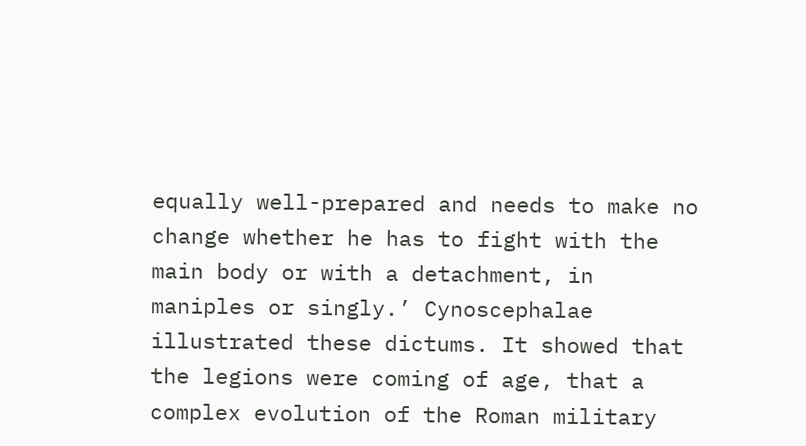equally well-prepared and needs to make no change whether he has to fight with the main body or with a detachment, in maniples or singly.’ Cynoscephalae illustrated these dictums. It showed that the legions were coming of age, that a complex evolution of the Roman military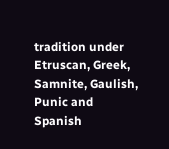tradition under Etruscan, Greek, Samnite, Gaulish, Punic and Spanish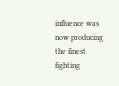influence was now producing the finest fighting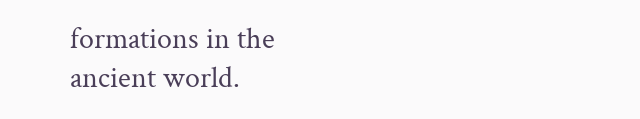formations in the ancient world.